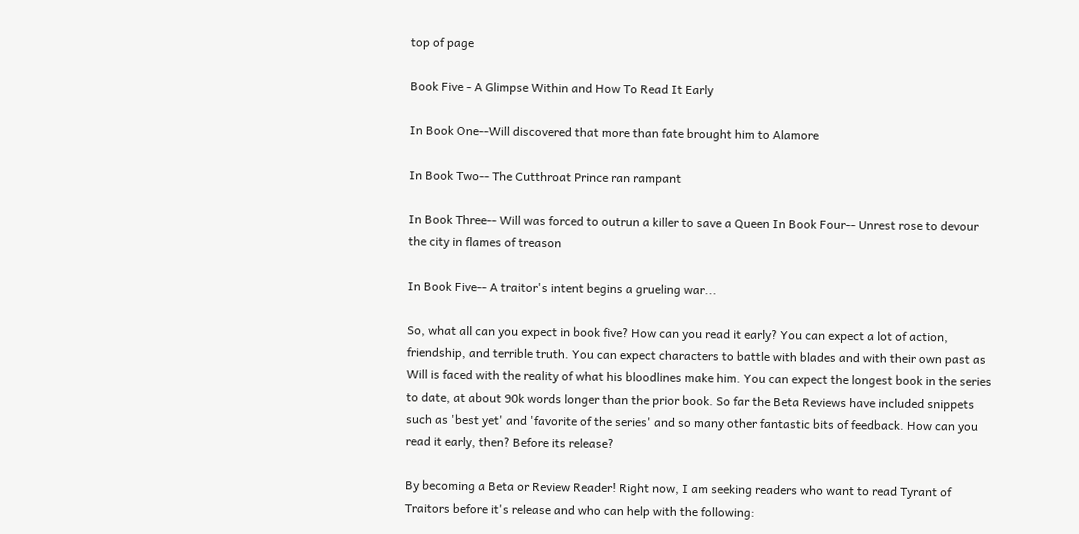top of page

Book Five - A Glimpse Within and How To Read It Early

In Book One--Will discovered that more than fate brought him to Alamore

In Book Two-- The Cutthroat Prince ran rampant

In Book Three-- Will was forced to outrun a killer to save a Queen In Book Four-- Unrest rose to devour the city in flames of treason

In Book Five-- A traitor's intent begins a grueling war...

So, what all can you expect in book five? How can you read it early? You can expect a lot of action, friendship, and terrible truth. You can expect characters to battle with blades and with their own past as Will is faced with the reality of what his bloodlines make him. You can expect the longest book in the series to date, at about 90k words longer than the prior book. So far the Beta Reviews have included snippets such as 'best yet' and 'favorite of the series' and so many other fantastic bits of feedback. How can you read it early, then? Before its release?

By becoming a Beta or Review Reader! Right now, I am seeking readers who want to read Tyrant of Traitors before it's release and who can help with the following: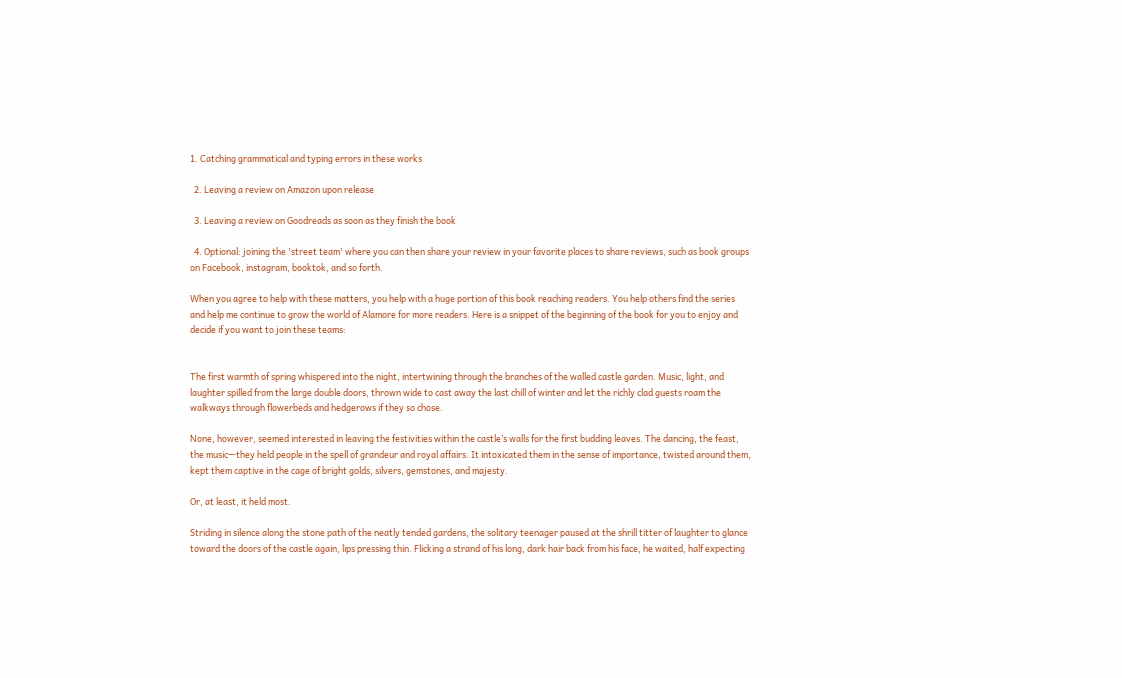1. Catching grammatical and typing errors in these works

  2. Leaving a review on Amazon upon release

  3. Leaving a review on Goodreads as soon as they finish the book

  4. Optional: joining the 'street team' where you can then share your review in your favorite places to share reviews, such as book groups on Facebook, instagram, booktok, and so forth.

When you agree to help with these matters, you help with a huge portion of this book reaching readers. You help others find the series and help me continue to grow the world of Alamore for more readers. Here is a snippet of the beginning of the book for you to enjoy and decide if you want to join these teams:


The first warmth of spring whispered into the night, intertwining through the branches of the walled castle garden. Music, light, and laughter spilled from the large double doors, thrown wide to cast away the last chill of winter and let the richly clad guests roam the walkways through flowerbeds and hedgerows if they so chose.

None, however, seemed interested in leaving the festivities within the castle’s walls for the first budding leaves. The dancing, the feast, the music—they held people in the spell of grandeur and royal affairs. It intoxicated them in the sense of importance, twisted around them, kept them captive in the cage of bright golds, silvers, gemstones, and majesty.

Or, at least, it held most.

Striding in silence along the stone path of the neatly tended gardens, the solitary teenager paused at the shrill titter of laughter to glance toward the doors of the castle again, lips pressing thin. Flicking a strand of his long, dark hair back from his face, he waited, half expecting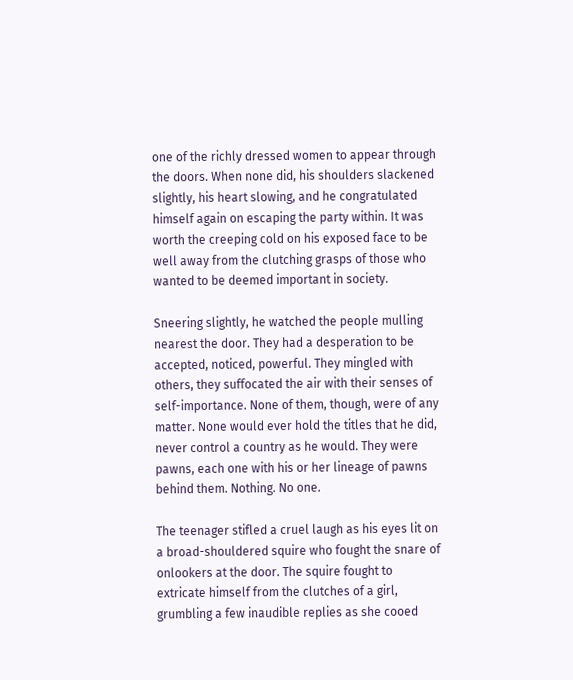one of the richly dressed women to appear through the doors. When none did, his shoulders slackened slightly, his heart slowing, and he congratulated himself again on escaping the party within. It was worth the creeping cold on his exposed face to be well away from the clutching grasps of those who wanted to be deemed important in society.

Sneering slightly, he watched the people mulling nearest the door. They had a desperation to be accepted, noticed, powerful. They mingled with others, they suffocated the air with their senses of self-importance. None of them, though, were of any matter. None would ever hold the titles that he did, never control a country as he would. They were pawns, each one with his or her lineage of pawns behind them. Nothing. No one.

The teenager stifled a cruel laugh as his eyes lit on a broad-shouldered squire who fought the snare of onlookers at the door. The squire fought to extricate himself from the clutches of a girl, grumbling a few inaudible replies as she cooed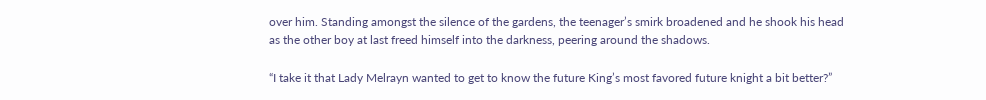over him. Standing amongst the silence of the gardens, the teenager’s smirk broadened and he shook his head as the other boy at last freed himself into the darkness, peering around the shadows.

“I take it that Lady Melrayn wanted to get to know the future King’s most favored future knight a bit better?”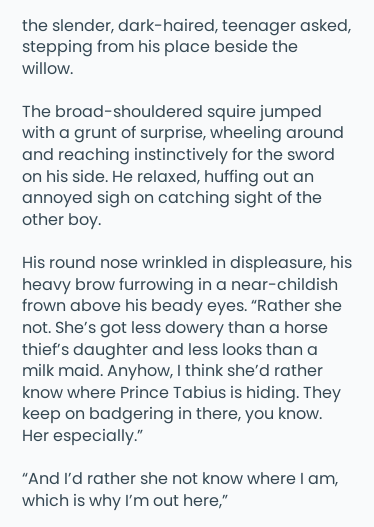the slender, dark-haired, teenager asked, stepping from his place beside the willow.

The broad-shouldered squire jumped with a grunt of surprise, wheeling around and reaching instinctively for the sword on his side. He relaxed, huffing out an annoyed sigh on catching sight of the other boy.

His round nose wrinkled in displeasure, his heavy brow furrowing in a near-childish frown above his beady eyes. “Rather she not. She’s got less dowery than a horse thief’s daughter and less looks than a milk maid. Anyhow, I think she’d rather know where Prince Tabius is hiding. They keep on badgering in there, you know. Her especially.”

“And I’d rather she not know where I am, which is why I’m out here,”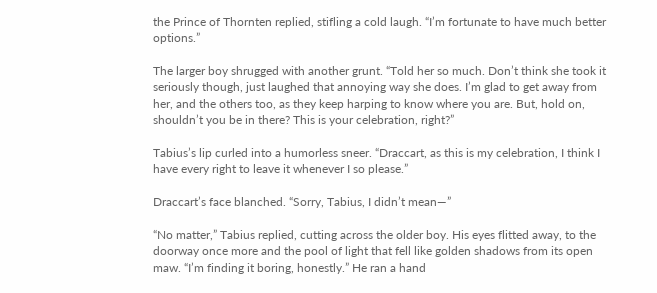the Prince of Thornten replied, stifling a cold laugh. “I’m fortunate to have much better options.”

The larger boy shrugged with another grunt. “Told her so much. Don’t think she took it seriously though, just laughed that annoying way she does. I’m glad to get away from her, and the others too, as they keep harping to know where you are. But, hold on, shouldn’t you be in there? This is your celebration, right?”

Tabius’s lip curled into a humorless sneer. “Draccart, as this is my celebration, I think I have every right to leave it whenever I so please.”

Draccart’s face blanched. “Sorry, Tabius, I didn’t mean—”

“No matter,” Tabius replied, cutting across the older boy. His eyes flitted away, to the doorway once more and the pool of light that fell like golden shadows from its open maw. “I’m finding it boring, honestly.” He ran a hand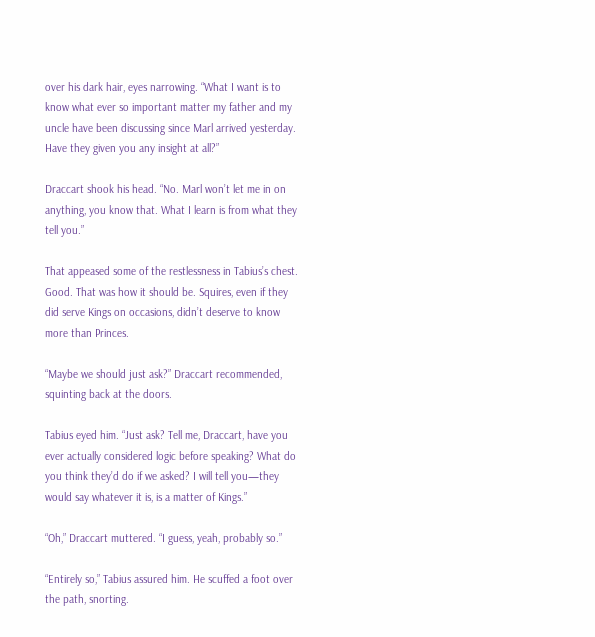over his dark hair, eyes narrowing. “What I want is to know what ever so important matter my father and my uncle have been discussing since Marl arrived yesterday. Have they given you any insight at all?”

Draccart shook his head. “No. Marl won’t let me in on anything, you know that. What I learn is from what they tell you.”

That appeased some of the restlessness in Tabius’s chest. Good. That was how it should be. Squires, even if they did serve Kings on occasions, didn’t deserve to know more than Princes.

“Maybe we should just ask?” Draccart recommended, squinting back at the doors.

Tabius eyed him. “Just ask? Tell me, Draccart, have you ever actually considered logic before speaking? What do you think they’d do if we asked? I will tell you—they would say whatever it is, is a matter of Kings.”

“Oh,” Draccart muttered. “I guess, yeah, probably so.”

“Entirely so,” Tabius assured him. He scuffed a foot over the path, snorting.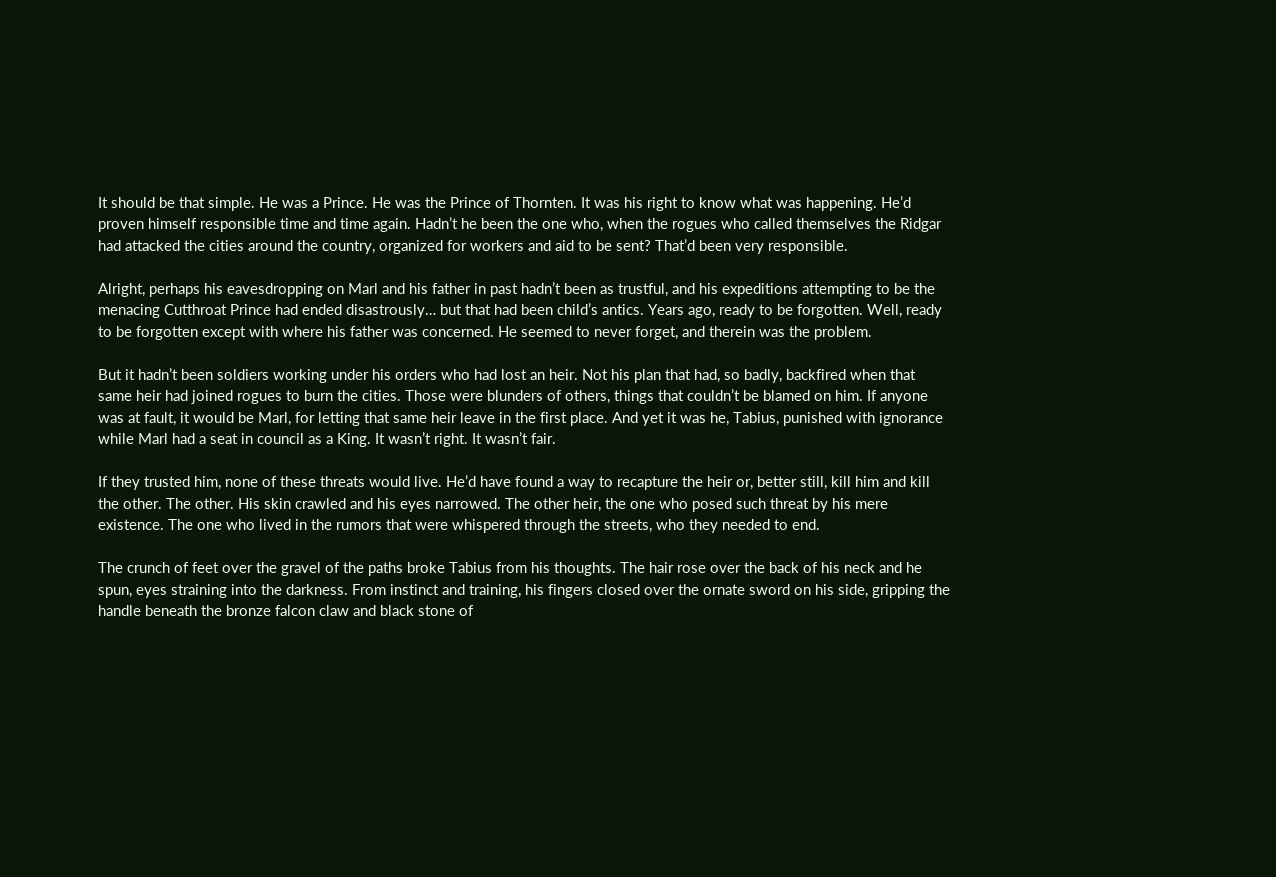It should be that simple. He was a Prince. He was the Prince of Thornten. It was his right to know what was happening. He’d proven himself responsible time and time again. Hadn’t he been the one who, when the rogues who called themselves the Ridgar had attacked the cities around the country, organized for workers and aid to be sent? That’d been very responsible.

Alright, perhaps his eavesdropping on Marl and his father in past hadn’t been as trustful, and his expeditions attempting to be the menacing Cutthroat Prince had ended disastrously… but that had been child’s antics. Years ago, ready to be forgotten. Well, ready to be forgotten except with where his father was concerned. He seemed to never forget, and therein was the problem.

But it hadn’t been soldiers working under his orders who had lost an heir. Not his plan that had, so badly, backfired when that same heir had joined rogues to burn the cities. Those were blunders of others, things that couldn’t be blamed on him. If anyone was at fault, it would be Marl, for letting that same heir leave in the first place. And yet it was he, Tabius, punished with ignorance while Marl had a seat in council as a King. It wasn’t right. It wasn’t fair.

If they trusted him, none of these threats would live. He’d have found a way to recapture the heir or, better still, kill him and kill the other. The other. His skin crawled and his eyes narrowed. The other heir, the one who posed such threat by his mere existence. The one who lived in the rumors that were whispered through the streets, who they needed to end.

The crunch of feet over the gravel of the paths broke Tabius from his thoughts. The hair rose over the back of his neck and he spun, eyes straining into the darkness. From instinct and training, his fingers closed over the ornate sword on his side, gripping the handle beneath the bronze falcon claw and black stone of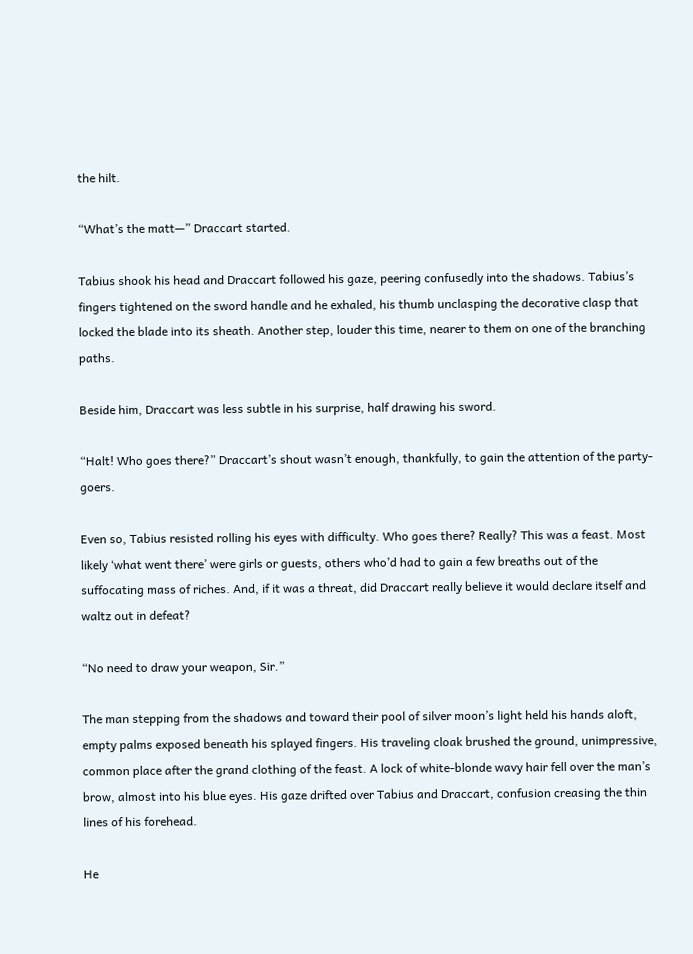the hilt.

“What’s the matt—” Draccart started.

Tabius shook his head and Draccart followed his gaze, peering confusedly into the shadows. Tabius’s fingers tightened on the sword handle and he exhaled, his thumb unclasping the decorative clasp that locked the blade into its sheath. Another step, louder this time, nearer to them on one of the branching paths.

Beside him, Draccart was less subtle in his surprise, half drawing his sword.

“Halt! Who goes there?” Draccart’s shout wasn’t enough, thankfully, to gain the attention of the party-goers.

Even so, Tabius resisted rolling his eyes with difficulty. Who goes there? Really? This was a feast. Most likely ‘what went there’ were girls or guests, others who’d had to gain a few breaths out of the suffocating mass of riches. And, if it was a threat, did Draccart really believe it would declare itself and waltz out in defeat?

“No need to draw your weapon, Sir.”

The man stepping from the shadows and toward their pool of silver moon’s light held his hands aloft, empty palms exposed beneath his splayed fingers. His traveling cloak brushed the ground, unimpressive, common place after the grand clothing of the feast. A lock of white-blonde wavy hair fell over the man’s brow, almost into his blue eyes. His gaze drifted over Tabius and Draccart, confusion creasing the thin lines of his forehead.

He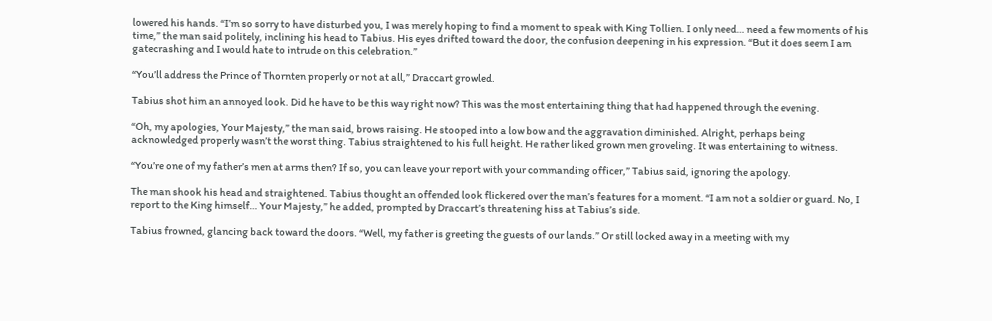lowered his hands. “I’m so sorry to have disturbed you, I was merely hoping to find a moment to speak with King Tollien. I only need… need a few moments of his time,” the man said politely, inclining his head to Tabius. His eyes drifted toward the door, the confusion deepening in his expression. “But it does seem I am gatecrashing and I would hate to intrude on this celebration.”

“You’ll address the Prince of Thornten properly or not at all,” Draccart growled.

Tabius shot him an annoyed look. Did he have to be this way right now? This was the most entertaining thing that had happened through the evening.

“Oh, my apologies, Your Majesty,” the man said, brows raising. He stooped into a low bow and the aggravation diminished. Alright, perhaps being acknowledged properly wasn’t the worst thing. Tabius straightened to his full height. He rather liked grown men groveling. It was entertaining to witness.

“You’re one of my father’s men at arms then? If so, you can leave your report with your commanding officer,” Tabius said, ignoring the apology.

The man shook his head and straightened. Tabius thought an offended look flickered over the man’s features for a moment. “I am not a soldier or guard. No, I report to the King himself… Your Majesty,” he added, prompted by Draccart’s threatening hiss at Tabius’s side.

Tabius frowned, glancing back toward the doors. “Well, my father is greeting the guests of our lands.” Or still locked away in a meeting with my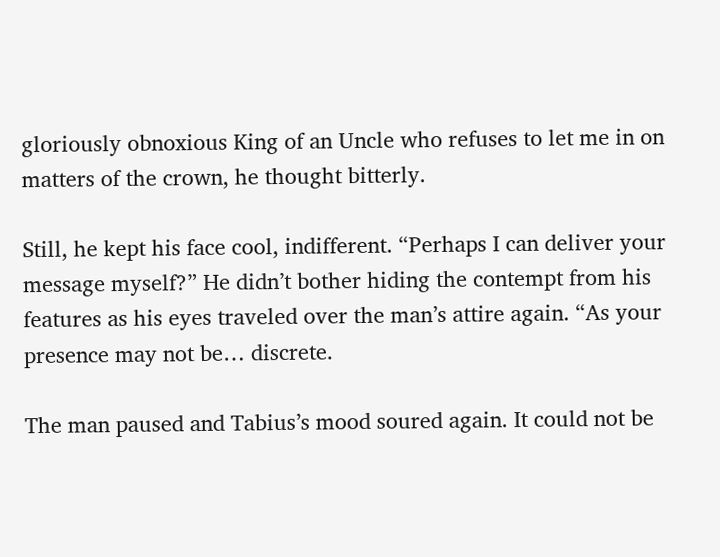gloriously obnoxious King of an Uncle who refuses to let me in on matters of the crown, he thought bitterly.

Still, he kept his face cool, indifferent. “Perhaps I can deliver your message myself?” He didn’t bother hiding the contempt from his features as his eyes traveled over the man’s attire again. “As your presence may not be… discrete.

The man paused and Tabius’s mood soured again. It could not be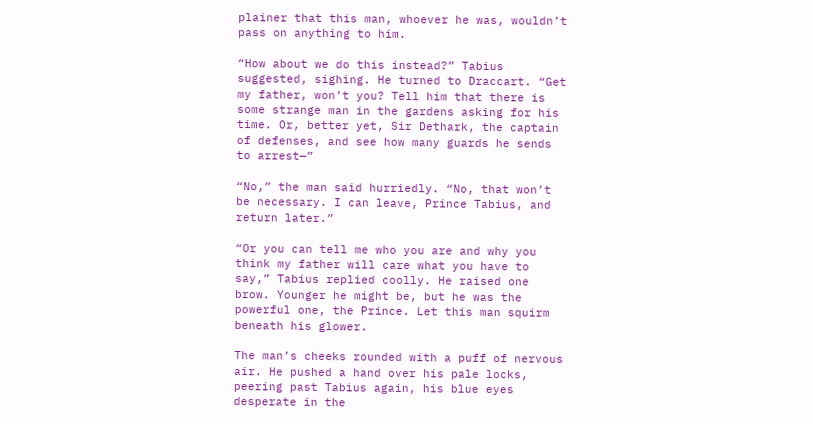plainer that this man, whoever he was, wouldn’t pass on anything to him.

“How about we do this instead?” Tabius suggested, sighing. He turned to Draccart. “Get my father, won’t you? Tell him that there is some strange man in the gardens asking for his time. Or, better yet, Sir Dethark, the captain of defenses, and see how many guards he sends to arrest—”

“No,” the man said hurriedly. “No, that won’t be necessary. I can leave, Prince Tabius, and return later.”

“Or you can tell me who you are and why you think my father will care what you have to say,” Tabius replied coolly. He raised one brow. Younger he might be, but he was the powerful one, the Prince. Let this man squirm beneath his glower.

The man’s cheeks rounded with a puff of nervous air. He pushed a hand over his pale locks, peering past Tabius again, his blue eyes desperate in the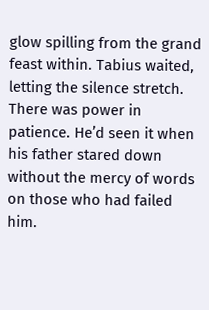glow spilling from the grand feast within. Tabius waited, letting the silence stretch. There was power in patience. He’d seen it when his father stared down without the mercy of words on those who had failed him.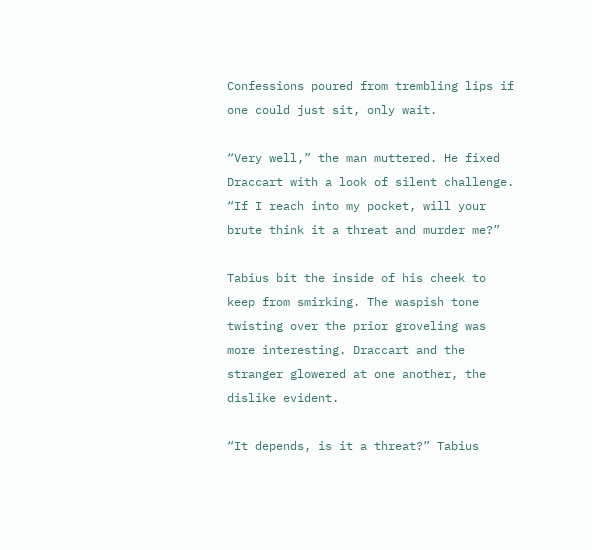Confessions poured from trembling lips if one could just sit, only wait.

“Very well,” the man muttered. He fixed Draccart with a look of silent challenge. “If I reach into my pocket, will your brute think it a threat and murder me?”

Tabius bit the inside of his cheek to keep from smirking. The waspish tone twisting over the prior groveling was more interesting. Draccart and the stranger glowered at one another, the dislike evident.

“It depends, is it a threat?” Tabius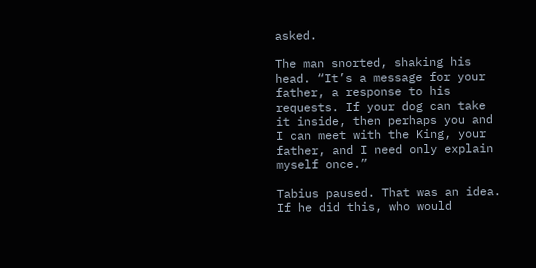asked.

The man snorted, shaking his head. “It’s a message for your father, a response to his requests. If your dog can take it inside, then perhaps you and I can meet with the King, your father, and I need only explain myself once.”

Tabius paused. That was an idea. If he did this, who would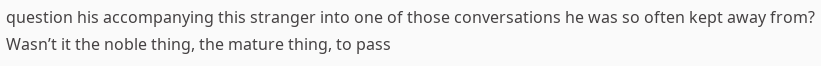question his accompanying this stranger into one of those conversations he was so often kept away from? Wasn’t it the noble thing, the mature thing, to pass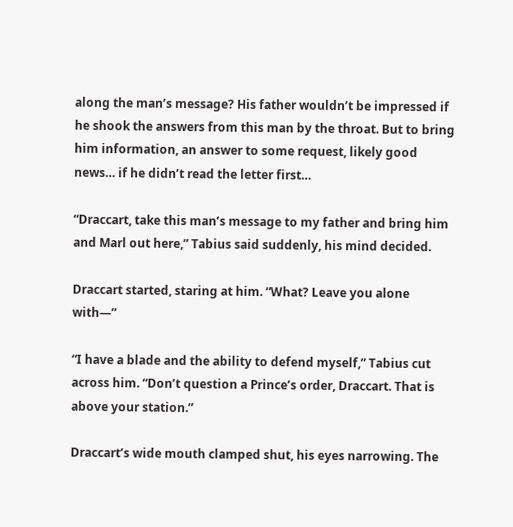along the man’s message? His father wouldn’t be impressed if he shook the answers from this man by the throat. But to bring him information, an answer to some request, likely good news… if he didn’t read the letter first…

“Draccart, take this man’s message to my father and bring him and Marl out here,” Tabius said suddenly, his mind decided.

Draccart started, staring at him. “What? Leave you alone with—”

“I have a blade and the ability to defend myself,” Tabius cut across him. “Don’t question a Prince’s order, Draccart. That is above your station.”

Draccart’s wide mouth clamped shut, his eyes narrowing. The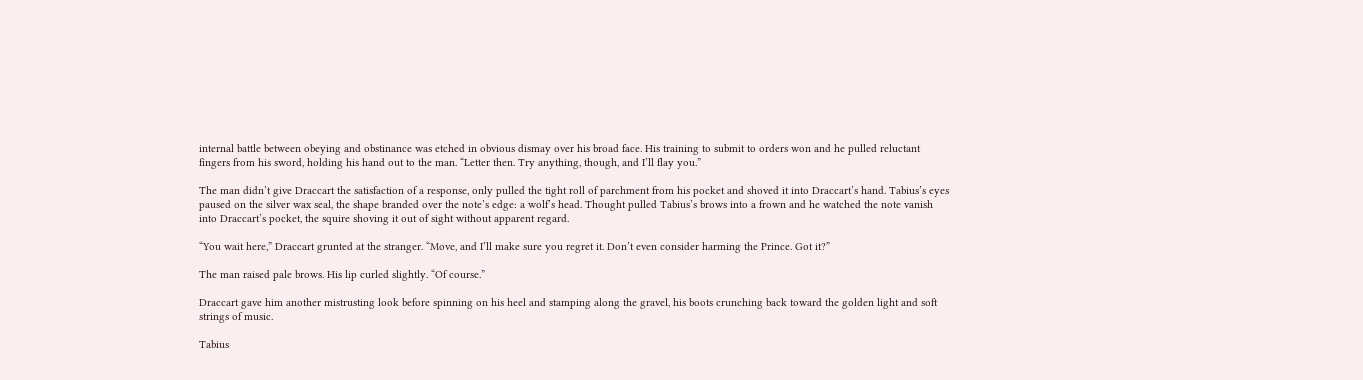internal battle between obeying and obstinance was etched in obvious dismay over his broad face. His training to submit to orders won and he pulled reluctant fingers from his sword, holding his hand out to the man. “Letter then. Try anything, though, and I’ll flay you.”

The man didn’t give Draccart the satisfaction of a response, only pulled the tight roll of parchment from his pocket and shoved it into Draccart’s hand. Tabius’s eyes paused on the silver wax seal, the shape branded over the note’s edge: a wolf’s head. Thought pulled Tabius’s brows into a frown and he watched the note vanish into Draccart’s pocket, the squire shoving it out of sight without apparent regard.

“You wait here,” Draccart grunted at the stranger. “Move, and I’ll make sure you regret it. Don’t even consider harming the Prince. Got it?”

The man raised pale brows. His lip curled slightly. “Of course.”

Draccart gave him another mistrusting look before spinning on his heel and stamping along the gravel, his boots crunching back toward the golden light and soft strings of music.

Tabius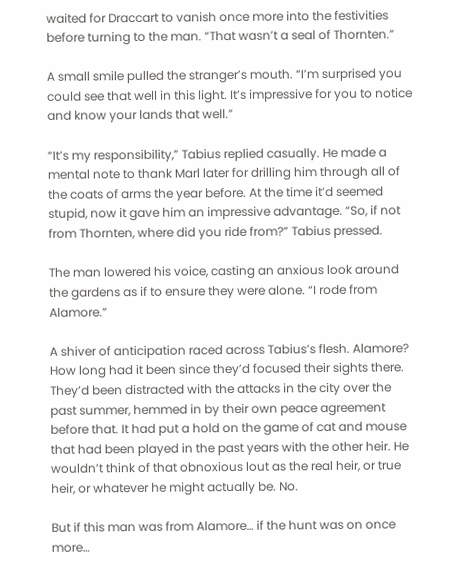waited for Draccart to vanish once more into the festivities before turning to the man. “That wasn’t a seal of Thornten.”

A small smile pulled the stranger’s mouth. “I’m surprised you could see that well in this light. It’s impressive for you to notice and know your lands that well.”

“It’s my responsibility,” Tabius replied casually. He made a mental note to thank Marl later for drilling him through all of the coats of arms the year before. At the time it’d seemed stupid, now it gave him an impressive advantage. “So, if not from Thornten, where did you ride from?” Tabius pressed.

The man lowered his voice, casting an anxious look around the gardens as if to ensure they were alone. “I rode from Alamore.”

A shiver of anticipation raced across Tabius’s flesh. Alamore? How long had it been since they’d focused their sights there. They’d been distracted with the attacks in the city over the past summer, hemmed in by their own peace agreement before that. It had put a hold on the game of cat and mouse that had been played in the past years with the other heir. He wouldn’t think of that obnoxious lout as the real heir, or true heir, or whatever he might actually be. No.

But if this man was from Alamore… if the hunt was on once more…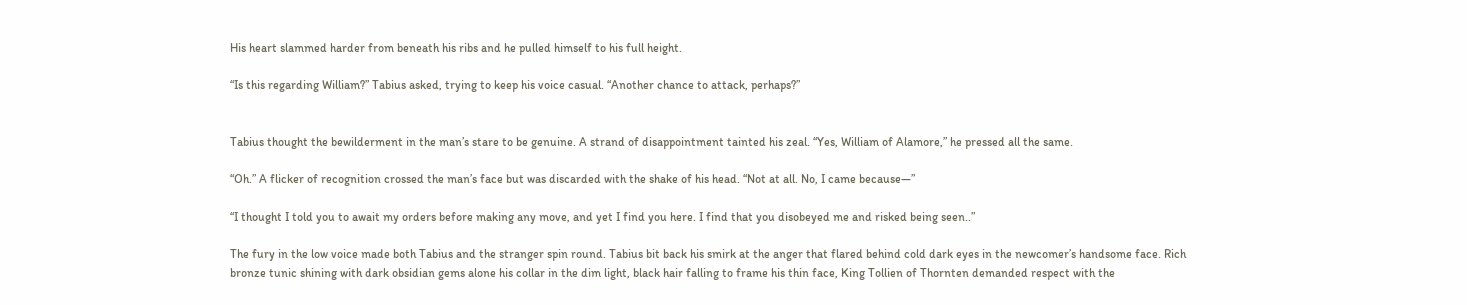His heart slammed harder from beneath his ribs and he pulled himself to his full height.

“Is this regarding William?” Tabius asked, trying to keep his voice casual. “Another chance to attack, perhaps?”


Tabius thought the bewilderment in the man’s stare to be genuine. A strand of disappointment tainted his zeal. “Yes, William of Alamore,” he pressed all the same.

“Oh.” A flicker of recognition crossed the man’s face but was discarded with the shake of his head. “Not at all. No, I came because—”

“I thought I told you to await my orders before making any move, and yet I find you here. I find that you disobeyed me and risked being seen..”

The fury in the low voice made both Tabius and the stranger spin round. Tabius bit back his smirk at the anger that flared behind cold dark eyes in the newcomer’s handsome face. Rich bronze tunic shining with dark obsidian gems alone his collar in the dim light, black hair falling to frame his thin face, King Tollien of Thornten demanded respect with the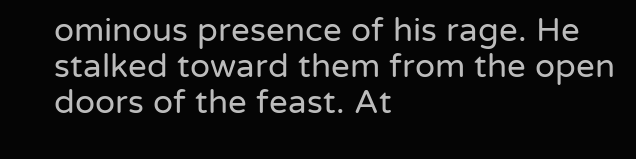ominous presence of his rage. He stalked toward them from the open doors of the feast. At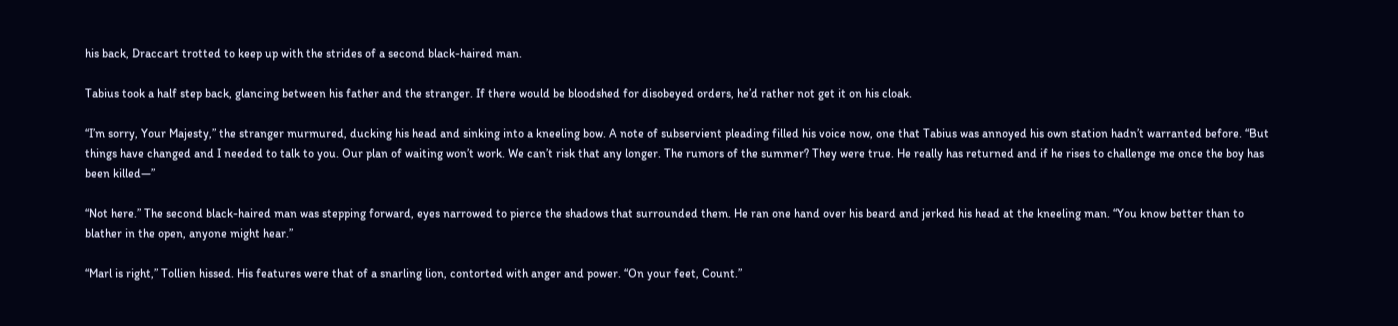his back, Draccart trotted to keep up with the strides of a second black-haired man.

Tabius took a half step back, glancing between his father and the stranger. If there would be bloodshed for disobeyed orders, he’d rather not get it on his cloak.

“I’m sorry, Your Majesty,” the stranger murmured, ducking his head and sinking into a kneeling bow. A note of subservient pleading filled his voice now, one that Tabius was annoyed his own station hadn’t warranted before. “But things have changed and I needed to talk to you. Our plan of waiting won’t work. We can’t risk that any longer. The rumors of the summer? They were true. He really has returned and if he rises to challenge me once the boy has been killed—”

“Not here.” The second black-haired man was stepping forward, eyes narrowed to pierce the shadows that surrounded them. He ran one hand over his beard and jerked his head at the kneeling man. “You know better than to blather in the open, anyone might hear.”

“Marl is right,” Tollien hissed. His features were that of a snarling lion, contorted with anger and power. “On your feet, Count.”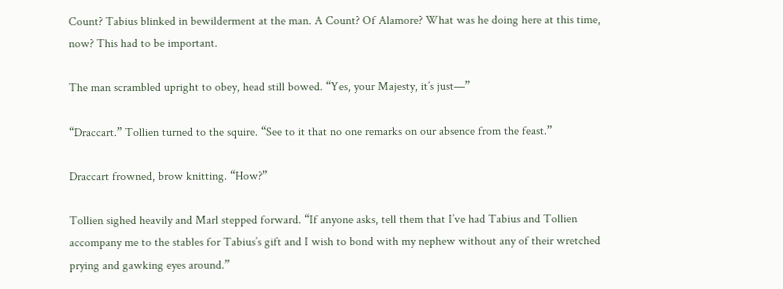Count? Tabius blinked in bewilderment at the man. A Count? Of Alamore? What was he doing here at this time, now? This had to be important.

The man scrambled upright to obey, head still bowed. “Yes, your Majesty, it’s just—”

“Draccart.” Tollien turned to the squire. “See to it that no one remarks on our absence from the feast.”

Draccart frowned, brow knitting. “How?”

Tollien sighed heavily and Marl stepped forward. “If anyone asks, tell them that I’ve had Tabius and Tollien accompany me to the stables for Tabius’s gift and I wish to bond with my nephew without any of their wretched prying and gawking eyes around.”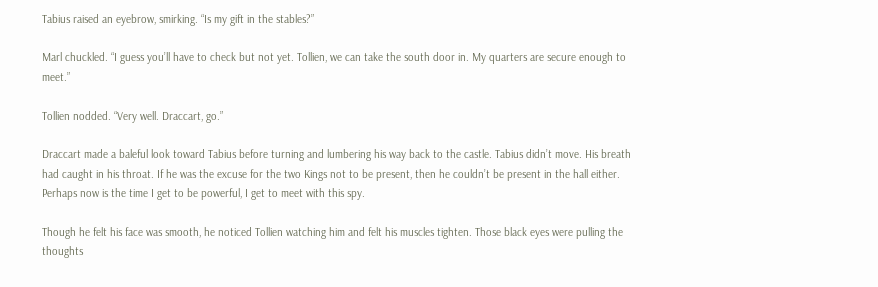Tabius raised an eyebrow, smirking. “Is my gift in the stables?”

Marl chuckled. “I guess you’ll have to check but not yet. Tollien, we can take the south door in. My quarters are secure enough to meet.”

Tollien nodded. “Very well. Draccart, go.”

Draccart made a baleful look toward Tabius before turning and lumbering his way back to the castle. Tabius didn’t move. His breath had caught in his throat. If he was the excuse for the two Kings not to be present, then he couldn’t be present in the hall either. Perhaps now is the time I get to be powerful, I get to meet with this spy.

Though he felt his face was smooth, he noticed Tollien watching him and felt his muscles tighten. Those black eyes were pulling the thoughts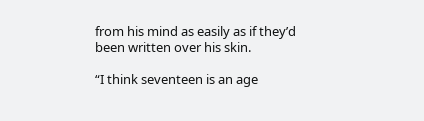from his mind as easily as if they’d been written over his skin.

“I think seventeen is an age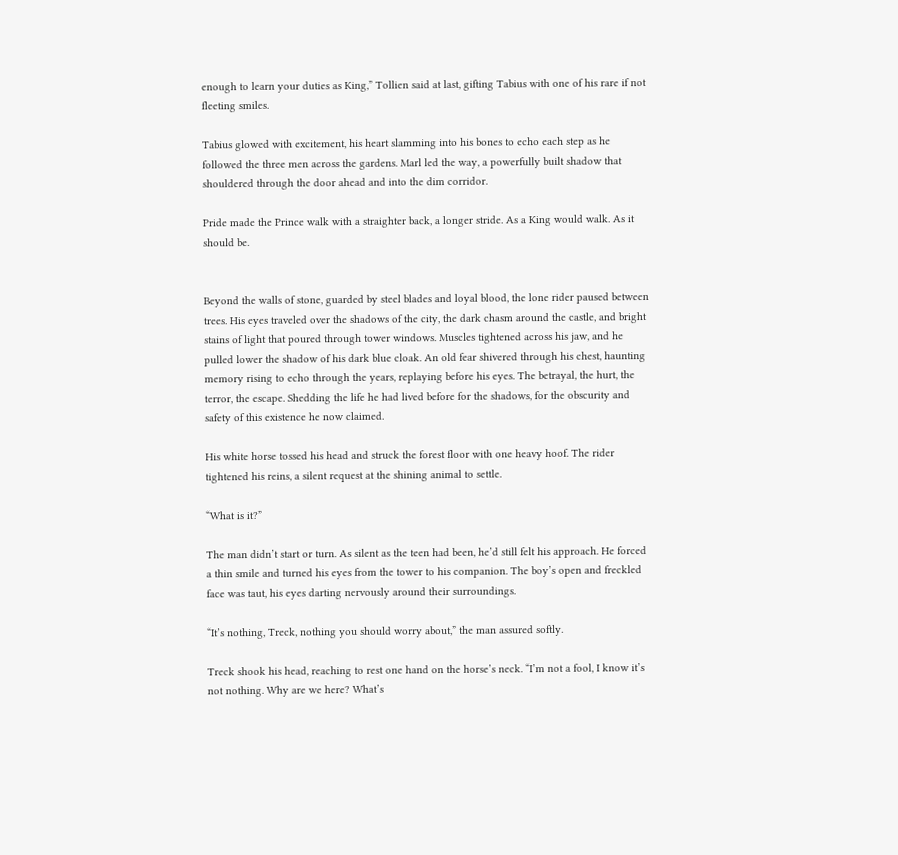enough to learn your duties as King,” Tollien said at last, gifting Tabius with one of his rare if not fleeting smiles.

Tabius glowed with excitement, his heart slamming into his bones to echo each step as he followed the three men across the gardens. Marl led the way, a powerfully built shadow that shouldered through the door ahead and into the dim corridor.

Pride made the Prince walk with a straighter back, a longer stride. As a King would walk. As it should be.


Beyond the walls of stone, guarded by steel blades and loyal blood, the lone rider paused between trees. His eyes traveled over the shadows of the city, the dark chasm around the castle, and bright stains of light that poured through tower windows. Muscles tightened across his jaw, and he pulled lower the shadow of his dark blue cloak. An old fear shivered through his chest, haunting memory rising to echo through the years, replaying before his eyes. The betrayal, the hurt, the terror, the escape. Shedding the life he had lived before for the shadows, for the obscurity and safety of this existence he now claimed.

His white horse tossed his head and struck the forest floor with one heavy hoof. The rider tightened his reins, a silent request at the shining animal to settle.

“What is it?”

The man didn’t start or turn. As silent as the teen had been, he’d still felt his approach. He forced a thin smile and turned his eyes from the tower to his companion. The boy’s open and freckled face was taut, his eyes darting nervously around their surroundings.

“It’s nothing, Treck, nothing you should worry about,” the man assured softly.

Treck shook his head, reaching to rest one hand on the horse’s neck. “I’m not a fool, I know it’s not nothing. Why are we here? What’s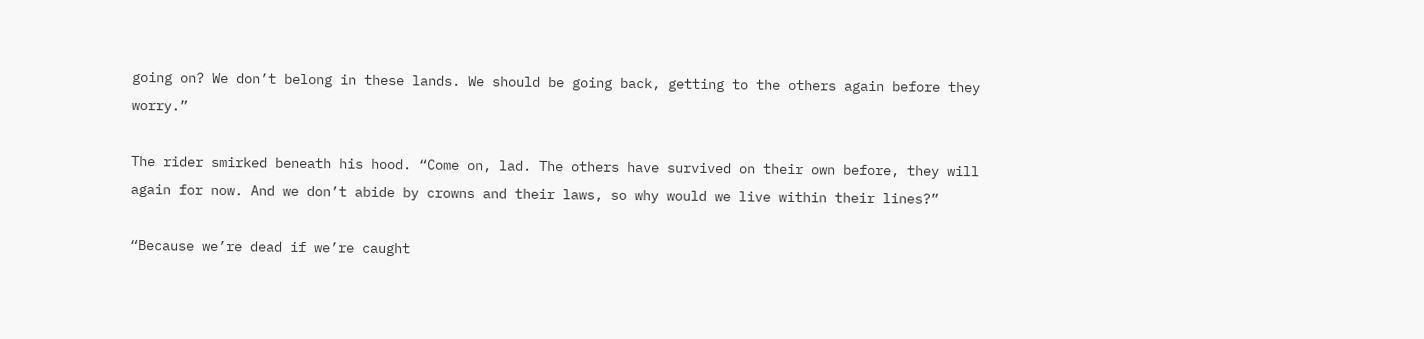going on? We don’t belong in these lands. We should be going back, getting to the others again before they worry.”

The rider smirked beneath his hood. “Come on, lad. The others have survived on their own before, they will again for now. And we don’t abide by crowns and their laws, so why would we live within their lines?”

“Because we’re dead if we’re caught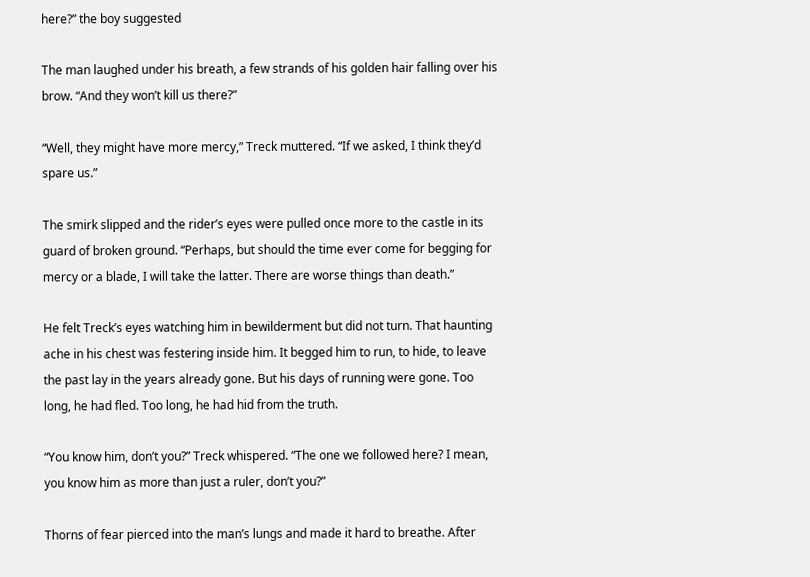here?” the boy suggested

The man laughed under his breath, a few strands of his golden hair falling over his brow. “And they won’t kill us there?”

“Well, they might have more mercy,” Treck muttered. “If we asked, I think they’d spare us.”

The smirk slipped and the rider’s eyes were pulled once more to the castle in its guard of broken ground. “Perhaps, but should the time ever come for begging for mercy or a blade, I will take the latter. There are worse things than death.”

He felt Treck’s eyes watching him in bewilderment but did not turn. That haunting ache in his chest was festering inside him. It begged him to run, to hide, to leave the past lay in the years already gone. But his days of running were gone. Too long, he had fled. Too long, he had hid from the truth.

“You know him, don’t you?” Treck whispered. “The one we followed here? I mean, you know him as more than just a ruler, don’t you?”

Thorns of fear pierced into the man’s lungs and made it hard to breathe. After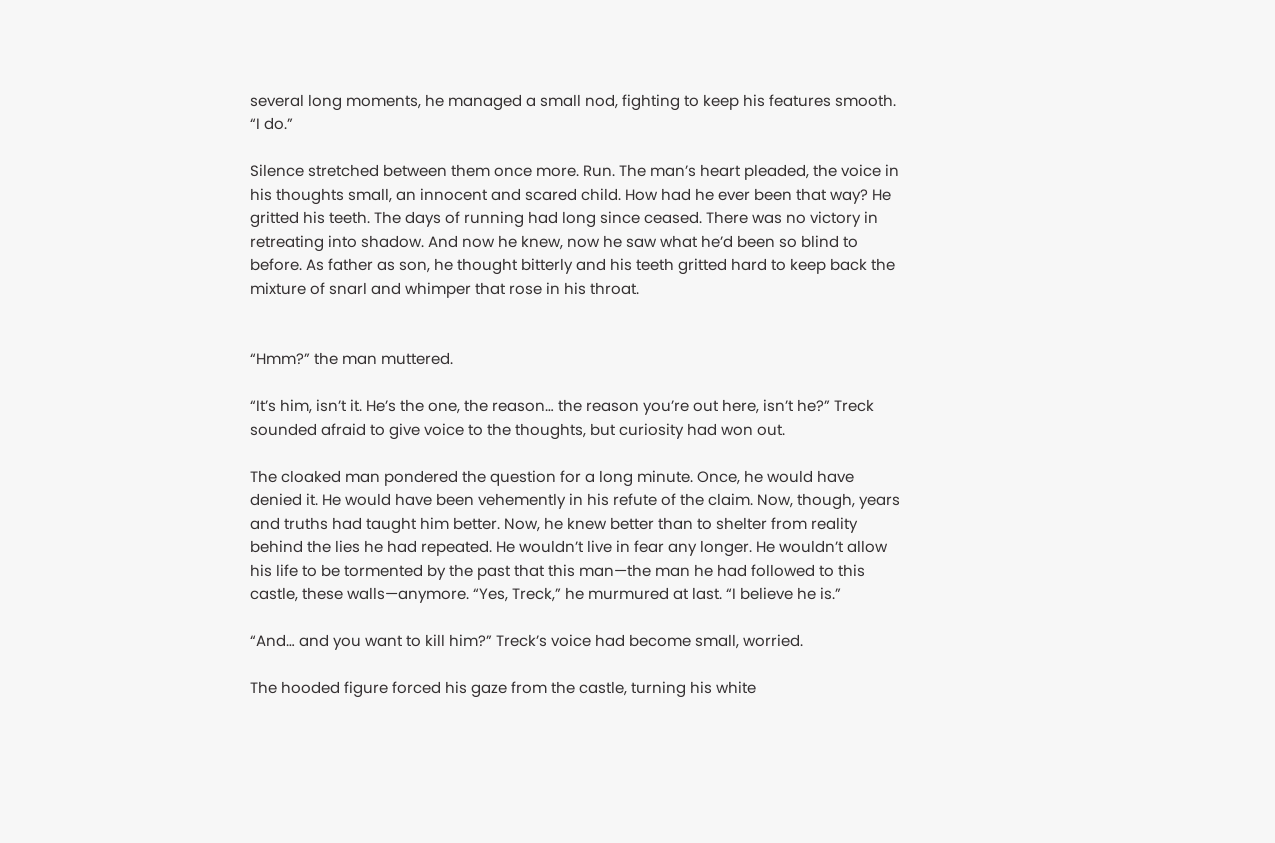several long moments, he managed a small nod, fighting to keep his features smooth. “I do.”

Silence stretched between them once more. Run. The man’s heart pleaded, the voice in his thoughts small, an innocent and scared child. How had he ever been that way? He gritted his teeth. The days of running had long since ceased. There was no victory in retreating into shadow. And now he knew, now he saw what he’d been so blind to before. As father as son, he thought bitterly and his teeth gritted hard to keep back the mixture of snarl and whimper that rose in his throat.


“Hmm?” the man muttered.

“It’s him, isn’t it. He’s the one, the reason… the reason you’re out here, isn’t he?” Treck sounded afraid to give voice to the thoughts, but curiosity had won out.

The cloaked man pondered the question for a long minute. Once, he would have denied it. He would have been vehemently in his refute of the claim. Now, though, years and truths had taught him better. Now, he knew better than to shelter from reality behind the lies he had repeated. He wouldn’t live in fear any longer. He wouldn’t allow his life to be tormented by the past that this man—the man he had followed to this castle, these walls—anymore. “Yes, Treck,” he murmured at last. “I believe he is.”

“And… and you want to kill him?” Treck’s voice had become small, worried.

The hooded figure forced his gaze from the castle, turning his white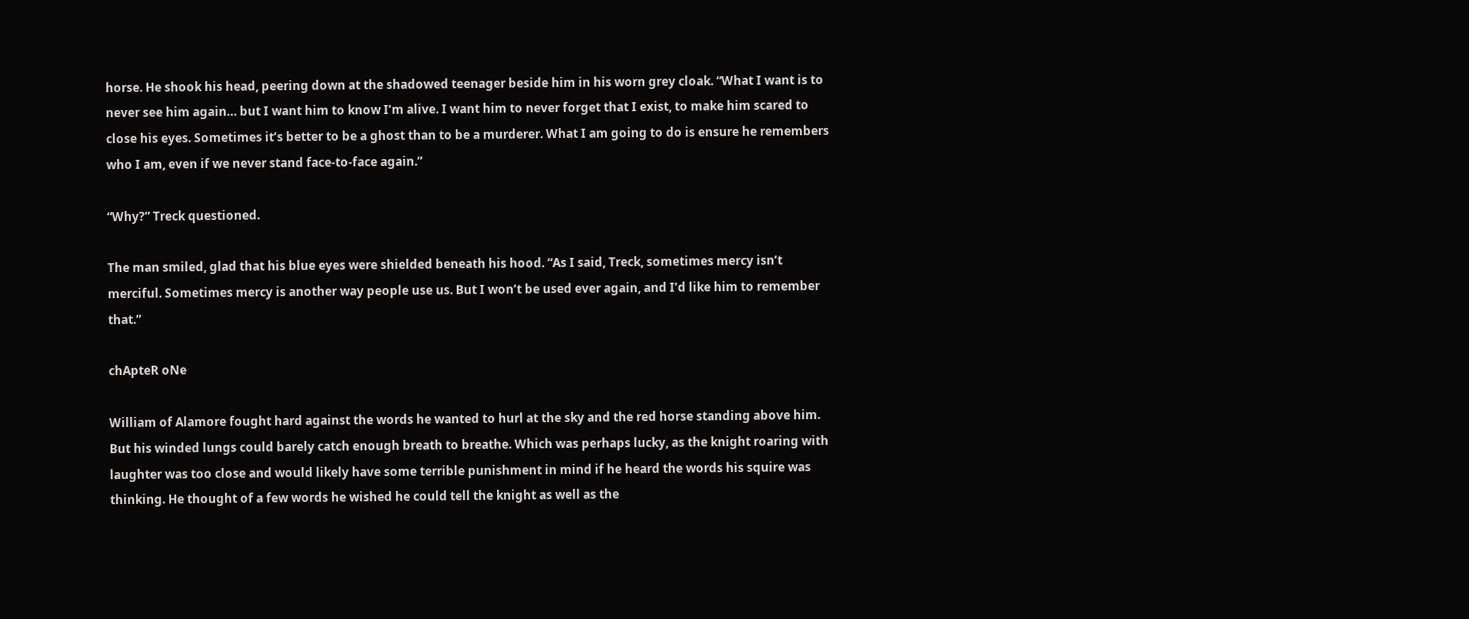horse. He shook his head, peering down at the shadowed teenager beside him in his worn grey cloak. “What I want is to never see him again… but I want him to know I’m alive. I want him to never forget that I exist, to make him scared to close his eyes. Sometimes it’s better to be a ghost than to be a murderer. What I am going to do is ensure he remembers who I am, even if we never stand face-to-face again.”

“Why?” Treck questioned.

The man smiled, glad that his blue eyes were shielded beneath his hood. “As I said, Treck, sometimes mercy isn’t merciful. Sometimes mercy is another way people use us. But I won’t be used ever again, and I’d like him to remember that.”

chApteR oNe

William of Alamore fought hard against the words he wanted to hurl at the sky and the red horse standing above him. But his winded lungs could barely catch enough breath to breathe. Which was perhaps lucky, as the knight roaring with laughter was too close and would likely have some terrible punishment in mind if he heard the words his squire was thinking. He thought of a few words he wished he could tell the knight as well as the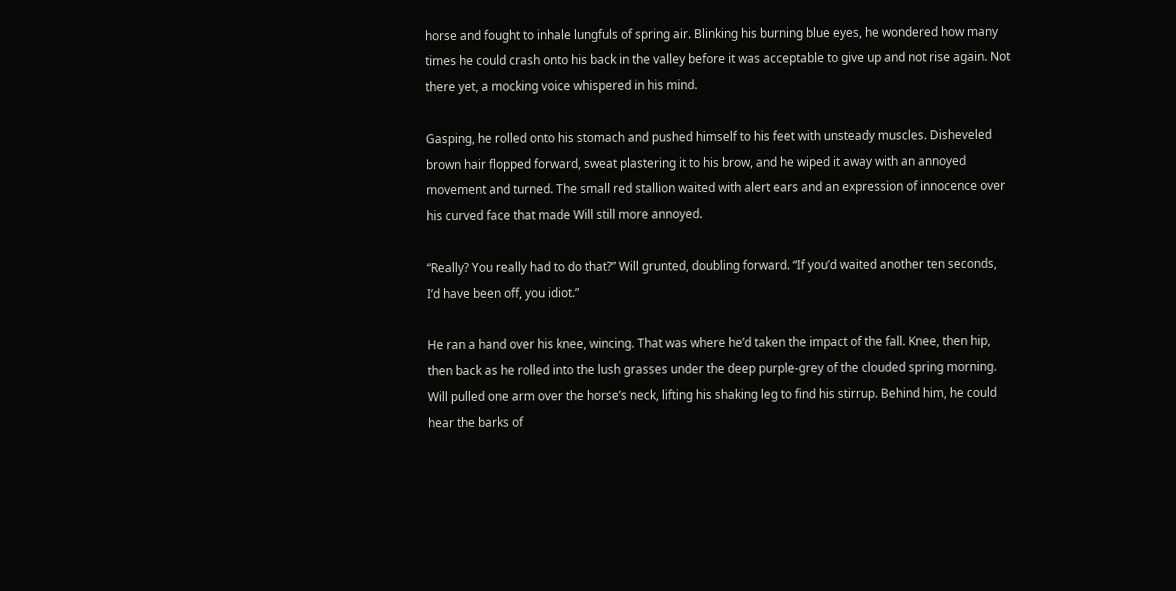horse and fought to inhale lungfuls of spring air. Blinking his burning blue eyes, he wondered how many times he could crash onto his back in the valley before it was acceptable to give up and not rise again. Not there yet, a mocking voice whispered in his mind.

Gasping, he rolled onto his stomach and pushed himself to his feet with unsteady muscles. Disheveled brown hair flopped forward, sweat plastering it to his brow, and he wiped it away with an annoyed movement and turned. The small red stallion waited with alert ears and an expression of innocence over his curved face that made Will still more annoyed.

“Really? You really had to do that?” Will grunted, doubling forward. “If you’d waited another ten seconds, I’d have been off, you idiot.”

He ran a hand over his knee, wincing. That was where he’d taken the impact of the fall. Knee, then hip, then back as he rolled into the lush grasses under the deep purple-grey of the clouded spring morning. Will pulled one arm over the horse’s neck, lifting his shaking leg to find his stirrup. Behind him, he could hear the barks of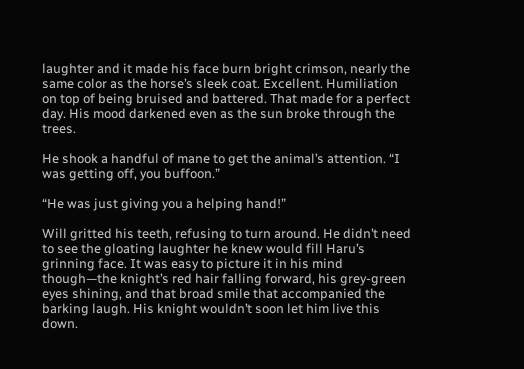laughter and it made his face burn bright crimson, nearly the same color as the horse’s sleek coat. Excellent. Humiliation on top of being bruised and battered. That made for a perfect day. His mood darkened even as the sun broke through the trees.

He shook a handful of mane to get the animal’s attention. “I was getting off, you buffoon.”

“He was just giving you a helping hand!”

Will gritted his teeth, refusing to turn around. He didn’t need to see the gloating laughter he knew would fill Haru’s grinning face. It was easy to picture it in his mind though—the knight’s red hair falling forward, his grey-green eyes shining, and that broad smile that accompanied the barking laugh. His knight wouldn’t soon let him live this down.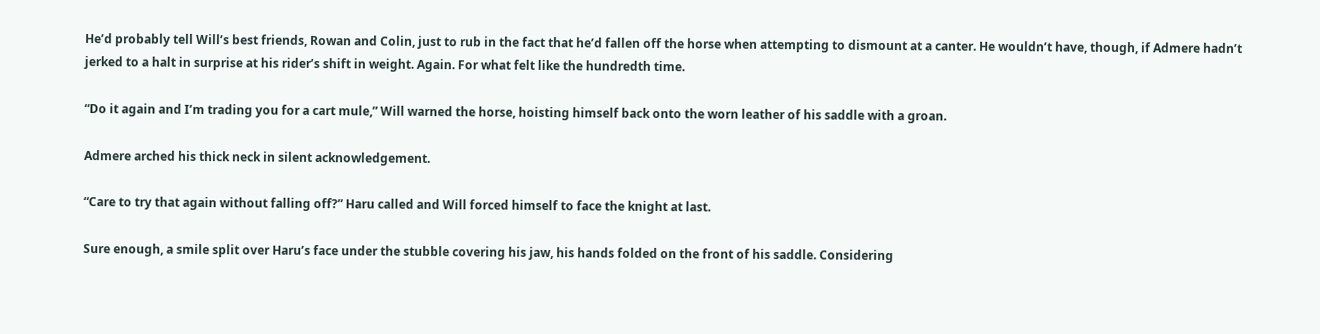He’d probably tell Will’s best friends, Rowan and Colin, just to rub in the fact that he’d fallen off the horse when attempting to dismount at a canter. He wouldn’t have, though, if Admere hadn’t jerked to a halt in surprise at his rider’s shift in weight. Again. For what felt like the hundredth time.

“Do it again and I’m trading you for a cart mule,” Will warned the horse, hoisting himself back onto the worn leather of his saddle with a groan.

Admere arched his thick neck in silent acknowledgement.

“Care to try that again without falling off?” Haru called and Will forced himself to face the knight at last.

Sure enough, a smile split over Haru’s face under the stubble covering his jaw, his hands folded on the front of his saddle. Considering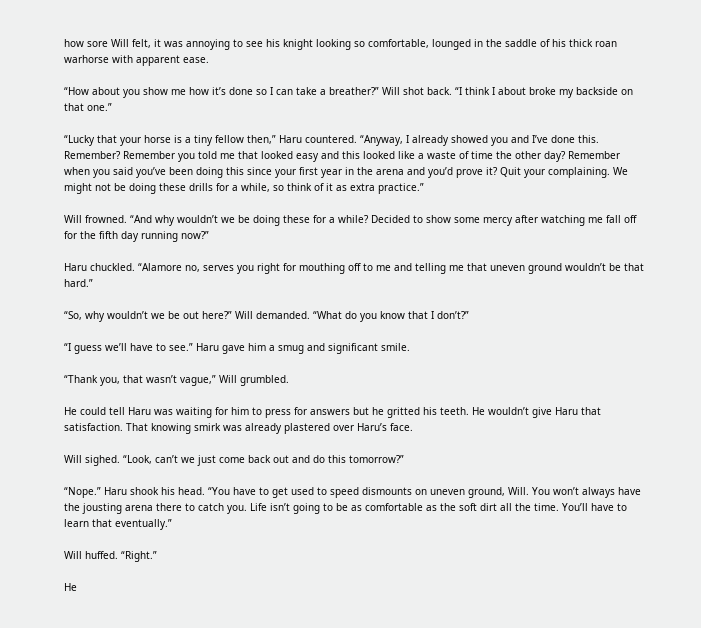how sore Will felt, it was annoying to see his knight looking so comfortable, lounged in the saddle of his thick roan warhorse with apparent ease.

“How about you show me how it’s done so I can take a breather?” Will shot back. “I think I about broke my backside on that one.”

“Lucky that your horse is a tiny fellow then,” Haru countered. “Anyway, I already showed you and I’ve done this. Remember? Remember you told me that looked easy and this looked like a waste of time the other day? Remember when you said you’ve been doing this since your first year in the arena and you’d prove it? Quit your complaining. We might not be doing these drills for a while, so think of it as extra practice.”

Will frowned. “And why wouldn’t we be doing these for a while? Decided to show some mercy after watching me fall off for the fifth day running now?”

Haru chuckled. “Alamore no, serves you right for mouthing off to me and telling me that uneven ground wouldn’t be that hard.”

“So, why wouldn’t we be out here?” Will demanded. “What do you know that I don’t?”

“I guess we’ll have to see.” Haru gave him a smug and significant smile.

“Thank you, that wasn’t vague,” Will grumbled.

He could tell Haru was waiting for him to press for answers but he gritted his teeth. He wouldn’t give Haru that satisfaction. That knowing smirk was already plastered over Haru’s face.

Will sighed. “Look, can’t we just come back out and do this tomorrow?”

“Nope.” Haru shook his head. “You have to get used to speed dismounts on uneven ground, Will. You won’t always have the jousting arena there to catch you. Life isn’t going to be as comfortable as the soft dirt all the time. You’ll have to learn that eventually.”

Will huffed. “Right.”

He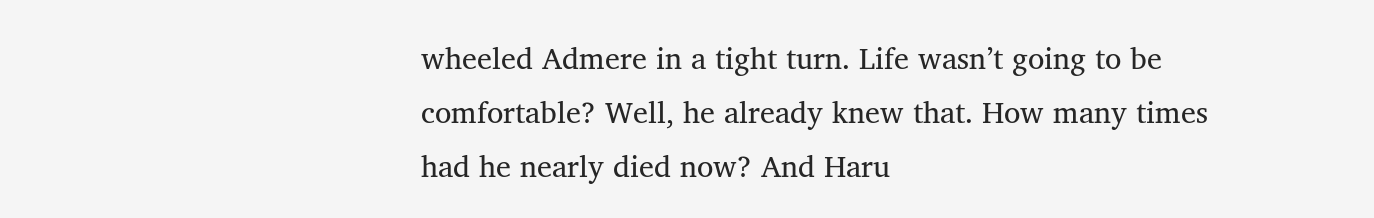wheeled Admere in a tight turn. Life wasn’t going to be comfortable? Well, he already knew that. How many times had he nearly died now? And Haru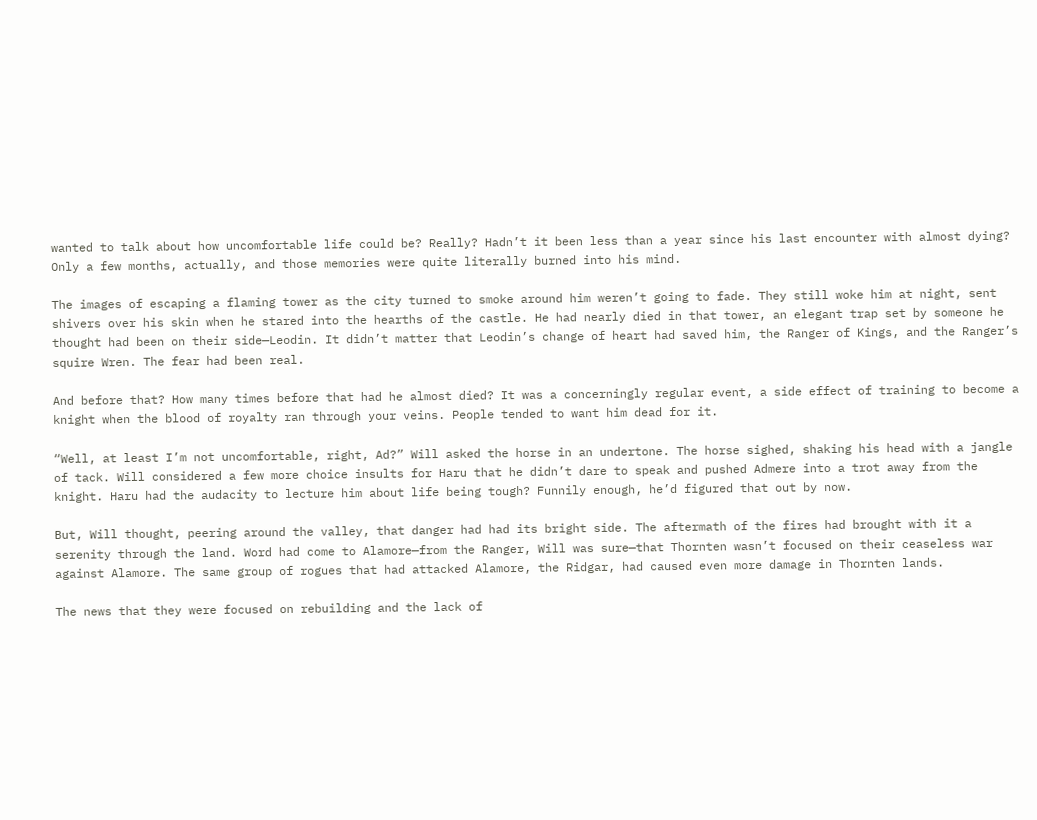wanted to talk about how uncomfortable life could be? Really? Hadn’t it been less than a year since his last encounter with almost dying? Only a few months, actually, and those memories were quite literally burned into his mind.

The images of escaping a flaming tower as the city turned to smoke around him weren’t going to fade. They still woke him at night, sent shivers over his skin when he stared into the hearths of the castle. He had nearly died in that tower, an elegant trap set by someone he thought had been on their side—Leodin. It didn’t matter that Leodin’s change of heart had saved him, the Ranger of Kings, and the Ranger’s squire Wren. The fear had been real.

And before that? How many times before that had he almost died? It was a concerningly regular event, a side effect of training to become a knight when the blood of royalty ran through your veins. People tended to want him dead for it.

“Well, at least I’m not uncomfortable, right, Ad?” Will asked the horse in an undertone. The horse sighed, shaking his head with a jangle of tack. Will considered a few more choice insults for Haru that he didn’t dare to speak and pushed Admere into a trot away from the knight. Haru had the audacity to lecture him about life being tough? Funnily enough, he’d figured that out by now.

But, Will thought, peering around the valley, that danger had had its bright side. The aftermath of the fires had brought with it a serenity through the land. Word had come to Alamore—from the Ranger, Will was sure—that Thornten wasn’t focused on their ceaseless war against Alamore. The same group of rogues that had attacked Alamore, the Ridgar, had caused even more damage in Thornten lands.

The news that they were focused on rebuilding and the lack of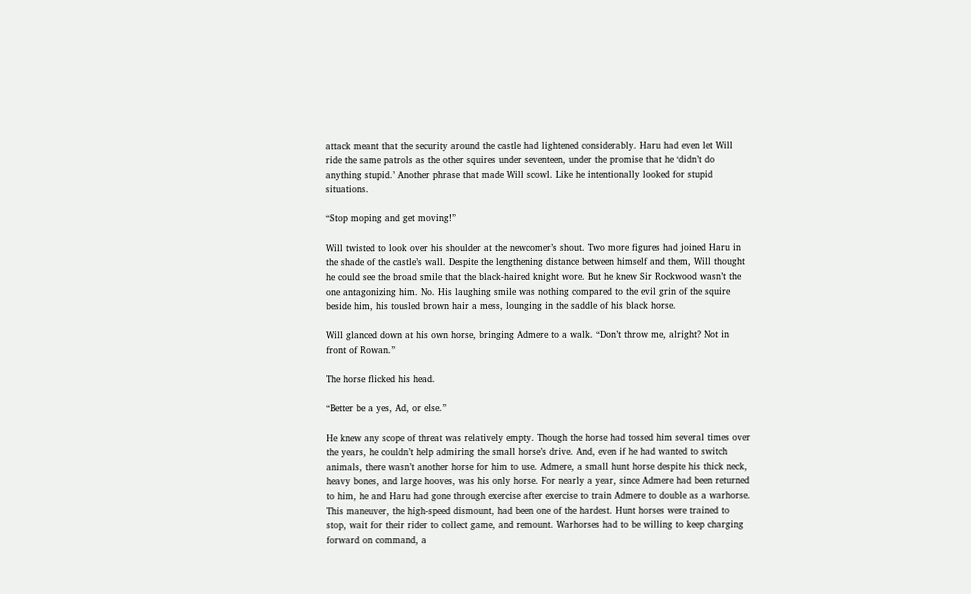attack meant that the security around the castle had lightened considerably. Haru had even let Will ride the same patrols as the other squires under seventeen, under the promise that he ‘didn’t do anything stupid.’ Another phrase that made Will scowl. Like he intentionally looked for stupid situations.

“Stop moping and get moving!”

Will twisted to look over his shoulder at the newcomer’s shout. Two more figures had joined Haru in the shade of the castle’s wall. Despite the lengthening distance between himself and them, Will thought he could see the broad smile that the black-haired knight wore. But he knew Sir Rockwood wasn’t the one antagonizing him. No. His laughing smile was nothing compared to the evil grin of the squire beside him, his tousled brown hair a mess, lounging in the saddle of his black horse.

Will glanced down at his own horse, bringing Admere to a walk. “Don’t throw me, alright? Not in front of Rowan.”

The horse flicked his head.

“Better be a yes, Ad, or else.”

He knew any scope of threat was relatively empty. Though the horse had tossed him several times over the years, he couldn’t help admiring the small horse’s drive. And, even if he had wanted to switch animals, there wasn’t another horse for him to use. Admere, a small hunt horse despite his thick neck, heavy bones, and large hooves, was his only horse. For nearly a year, since Admere had been returned to him, he and Haru had gone through exercise after exercise to train Admere to double as a warhorse. This maneuver, the high-speed dismount, had been one of the hardest. Hunt horses were trained to stop, wait for their rider to collect game, and remount. Warhorses had to be willing to keep charging forward on command, a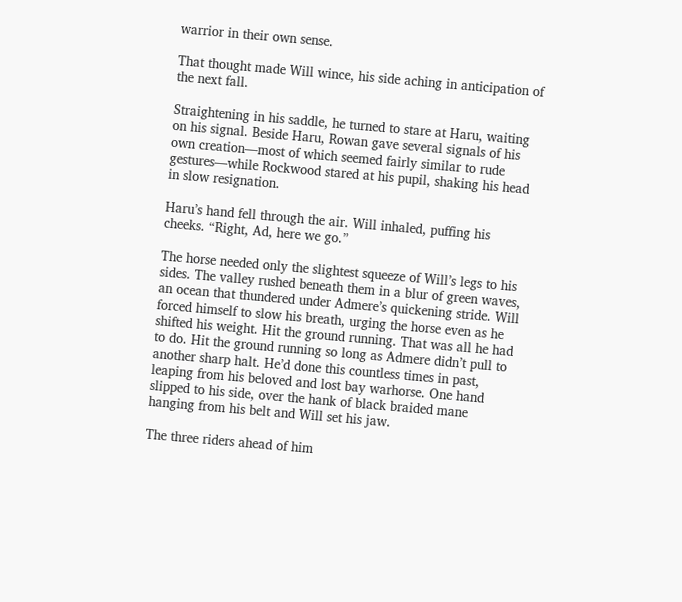warrior in their own sense.

That thought made Will wince, his side aching in anticipation of the next fall.

Straightening in his saddle, he turned to stare at Haru, waiting on his signal. Beside Haru, Rowan gave several signals of his own creation—most of which seemed fairly similar to rude gestures—while Rockwood stared at his pupil, shaking his head in slow resignation.

Haru’s hand fell through the air. Will inhaled, puffing his cheeks. “Right, Ad, here we go.”

The horse needed only the slightest squeeze of Will’s legs to his sides. The valley rushed beneath them in a blur of green waves, an ocean that thundered under Admere’s quickening stride. Will forced himself to slow his breath, urging the horse even as he shifted his weight. Hit the ground running. That was all he had to do. Hit the ground running so long as Admere didn’t pull to another sharp halt. He’d done this countless times in past, leaping from his beloved and lost bay warhorse. One hand slipped to his side, over the hank of black braided mane hanging from his belt and Will set his jaw.

The three riders ahead of him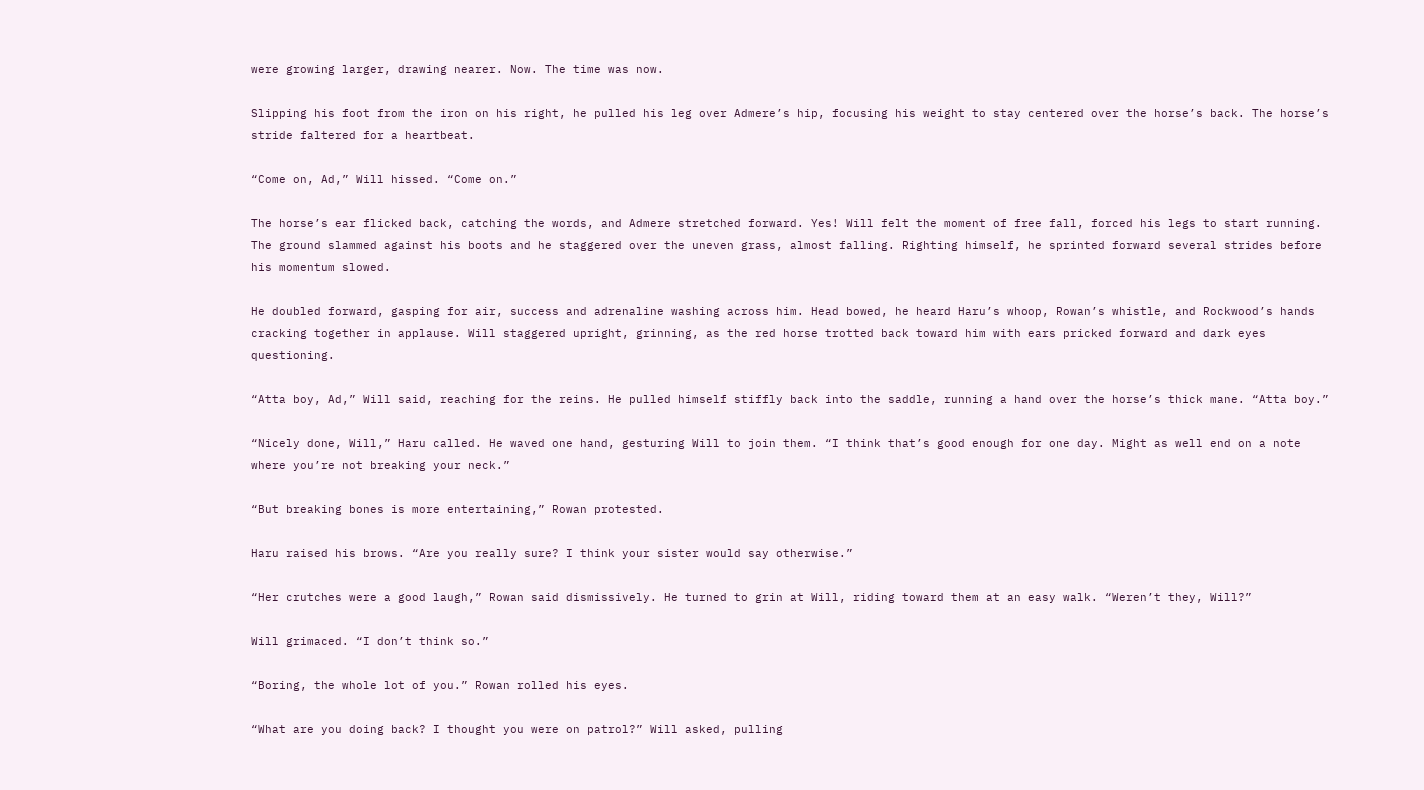were growing larger, drawing nearer. Now. The time was now.

Slipping his foot from the iron on his right, he pulled his leg over Admere’s hip, focusing his weight to stay centered over the horse’s back. The horse’s stride faltered for a heartbeat.

“Come on, Ad,” Will hissed. “Come on.”

The horse’s ear flicked back, catching the words, and Admere stretched forward. Yes! Will felt the moment of free fall, forced his legs to start running. The ground slammed against his boots and he staggered over the uneven grass, almost falling. Righting himself, he sprinted forward several strides before his momentum slowed.

He doubled forward, gasping for air, success and adrenaline washing across him. Head bowed, he heard Haru’s whoop, Rowan’s whistle, and Rockwood’s hands cracking together in applause. Will staggered upright, grinning, as the red horse trotted back toward him with ears pricked forward and dark eyes questioning.

“Atta boy, Ad,” Will said, reaching for the reins. He pulled himself stiffly back into the saddle, running a hand over the horse’s thick mane. “Atta boy.”

“Nicely done, Will,” Haru called. He waved one hand, gesturing Will to join them. “I think that’s good enough for one day. Might as well end on a note where you’re not breaking your neck.”

“But breaking bones is more entertaining,” Rowan protested.

Haru raised his brows. “Are you really sure? I think your sister would say otherwise.”

“Her crutches were a good laugh,” Rowan said dismissively. He turned to grin at Will, riding toward them at an easy walk. “Weren’t they, Will?”

Will grimaced. “I don’t think so.”

“Boring, the whole lot of you.” Rowan rolled his eyes.

“What are you doing back? I thought you were on patrol?” Will asked, pulling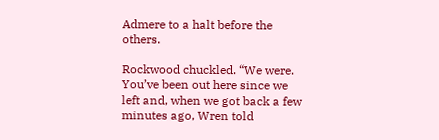Admere to a halt before the others.

Rockwood chuckled. “We were. You’ve been out here since we left and, when we got back a few minutes ago, Wren told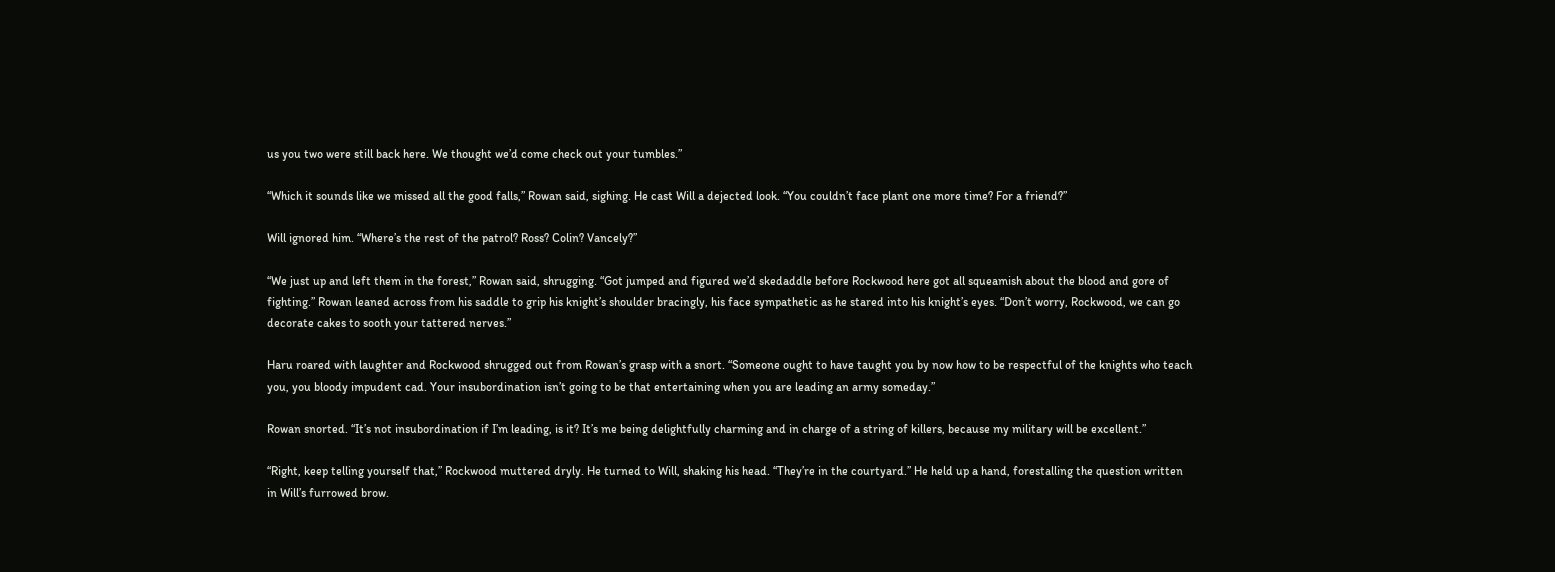us you two were still back here. We thought we’d come check out your tumbles.”

“Which it sounds like we missed all the good falls,” Rowan said, sighing. He cast Will a dejected look. “You couldn’t face plant one more time? For a friend?”

Will ignored him. “Where’s the rest of the patrol? Ross? Colin? Vancely?”

“We just up and left them in the forest,” Rowan said, shrugging. “Got jumped and figured we’d skedaddle before Rockwood here got all squeamish about the blood and gore of fighting.” Rowan leaned across from his saddle to grip his knight’s shoulder bracingly, his face sympathetic as he stared into his knight’s eyes. “Don’t worry, Rockwood, we can go decorate cakes to sooth your tattered nerves.”

Haru roared with laughter and Rockwood shrugged out from Rowan’s grasp with a snort. “Someone ought to have taught you by now how to be respectful of the knights who teach you, you bloody impudent cad. Your insubordination isn’t going to be that entertaining when you are leading an army someday.”

Rowan snorted. “It’s not insubordination if I’m leading, is it? It’s me being delightfully charming and in charge of a string of killers, because my military will be excellent.”

“Right, keep telling yourself that,” Rockwood muttered dryly. He turned to Will, shaking his head. “They’re in the courtyard.” He held up a hand, forestalling the question written in Will’s furrowed brow.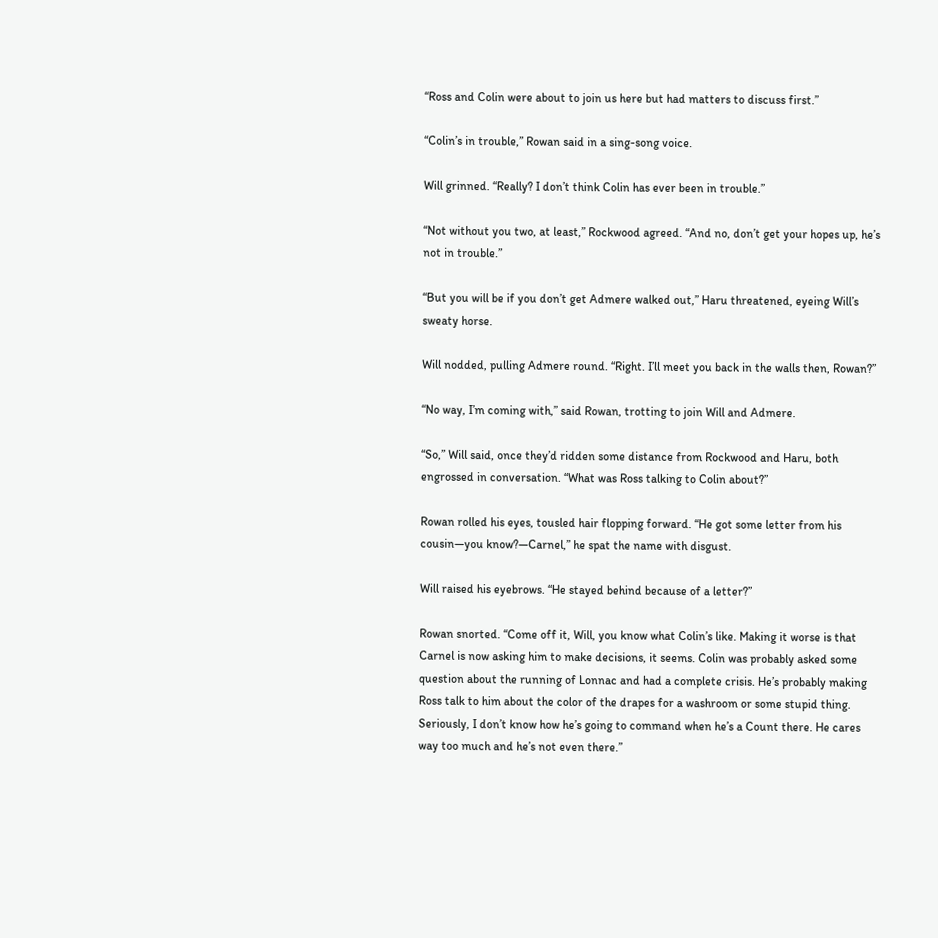“Ross and Colin were about to join us here but had matters to discuss first.”

“Colin’s in trouble,” Rowan said in a sing-song voice.

Will grinned. “Really? I don’t think Colin has ever been in trouble.”

“Not without you two, at least,” Rockwood agreed. “And no, don’t get your hopes up, he’s not in trouble.”

“But you will be if you don’t get Admere walked out,” Haru threatened, eyeing Will’s sweaty horse.

Will nodded, pulling Admere round. “Right. I’ll meet you back in the walls then, Rowan?”

“No way, I’m coming with,” said Rowan, trotting to join Will and Admere.

“So,” Will said, once they’d ridden some distance from Rockwood and Haru, both engrossed in conversation. “What was Ross talking to Colin about?”

Rowan rolled his eyes, tousled hair flopping forward. “He got some letter from his cousin—you know?—Carnel,” he spat the name with disgust.

Will raised his eyebrows. “He stayed behind because of a letter?”

Rowan snorted. “Come off it, Will, you know what Colin’s like. Making it worse is that Carnel is now asking him to make decisions, it seems. Colin was probably asked some question about the running of Lonnac and had a complete crisis. He’s probably making Ross talk to him about the color of the drapes for a washroom or some stupid thing. Seriously, I don’t know how he’s going to command when he’s a Count there. He cares way too much and he’s not even there.”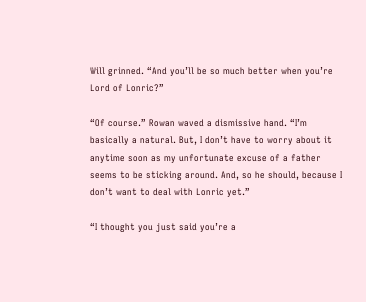Will grinned. “And you’ll be so much better when you’re Lord of Lonric?”

“Of course.” Rowan waved a dismissive hand. “I’m basically a natural. But, I don’t have to worry about it anytime soon as my unfortunate excuse of a father seems to be sticking around. And, so he should, because I don’t want to deal with Lonric yet.”

“I thought you just said you’re a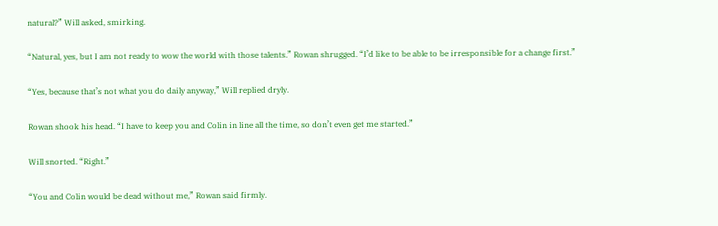natural?” Will asked, smirking.

“Natural, yes, but I am not ready to wow the world with those talents.” Rowan shrugged. “I’d like to be able to be irresponsible for a change first.”

“Yes, because that’s not what you do daily anyway,” Will replied dryly.

Rowan shook his head. “I have to keep you and Colin in line all the time, so don’t even get me started.”

Will snorted. “Right.”

“You and Colin would be dead without me,” Rowan said firmly.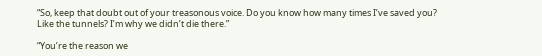“So, keep that doubt out of your treasonous voice. Do you know how many times I’ve saved you? Like the tunnels? I’m why we didn’t die there.”

“You’re the reason we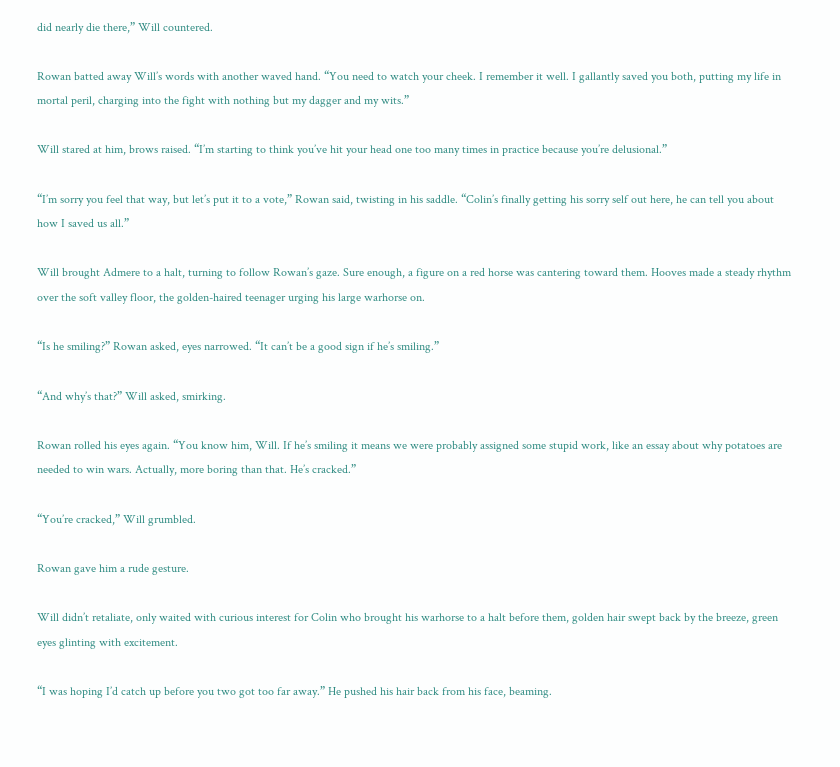did nearly die there,” Will countered.

Rowan batted away Will’s words with another waved hand. “You need to watch your cheek. I remember it well. I gallantly saved you both, putting my life in mortal peril, charging into the fight with nothing but my dagger and my wits.”

Will stared at him, brows raised. “I’m starting to think you’ve hit your head one too many times in practice because you’re delusional.”

“I’m sorry you feel that way, but let’s put it to a vote,” Rowan said, twisting in his saddle. “Colin’s finally getting his sorry self out here, he can tell you about how I saved us all.”

Will brought Admere to a halt, turning to follow Rowan’s gaze. Sure enough, a figure on a red horse was cantering toward them. Hooves made a steady rhythm over the soft valley floor, the golden-haired teenager urging his large warhorse on.

“Is he smiling?” Rowan asked, eyes narrowed. “It can’t be a good sign if he’s smiling.”

“And why’s that?” Will asked, smirking.

Rowan rolled his eyes again. “You know him, Will. If he’s smiling it means we were probably assigned some stupid work, like an essay about why potatoes are needed to win wars. Actually, more boring than that. He’s cracked.”

“You’re cracked,” Will grumbled.

Rowan gave him a rude gesture.

Will didn’t retaliate, only waited with curious interest for Colin who brought his warhorse to a halt before them, golden hair swept back by the breeze, green eyes glinting with excitement.

“I was hoping I’d catch up before you two got too far away.” He pushed his hair back from his face, beaming.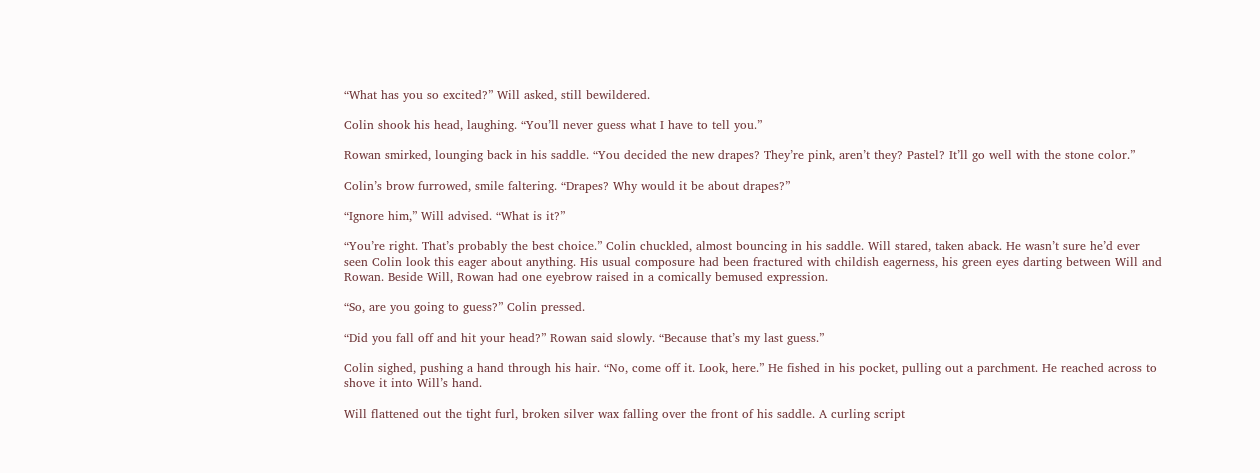“What has you so excited?” Will asked, still bewildered.

Colin shook his head, laughing. “You’ll never guess what I have to tell you.”

Rowan smirked, lounging back in his saddle. “You decided the new drapes? They’re pink, aren’t they? Pastel? It’ll go well with the stone color.”

Colin’s brow furrowed, smile faltering. “Drapes? Why would it be about drapes?”

“Ignore him,” Will advised. “What is it?”

“You’re right. That’s probably the best choice.” Colin chuckled, almost bouncing in his saddle. Will stared, taken aback. He wasn’t sure he’d ever seen Colin look this eager about anything. His usual composure had been fractured with childish eagerness, his green eyes darting between Will and Rowan. Beside Will, Rowan had one eyebrow raised in a comically bemused expression.

“So, are you going to guess?” Colin pressed.

“Did you fall off and hit your head?” Rowan said slowly. “Because that’s my last guess.”

Colin sighed, pushing a hand through his hair. “No, come off it. Look, here.” He fished in his pocket, pulling out a parchment. He reached across to shove it into Will’s hand.

Will flattened out the tight furl, broken silver wax falling over the front of his saddle. A curling script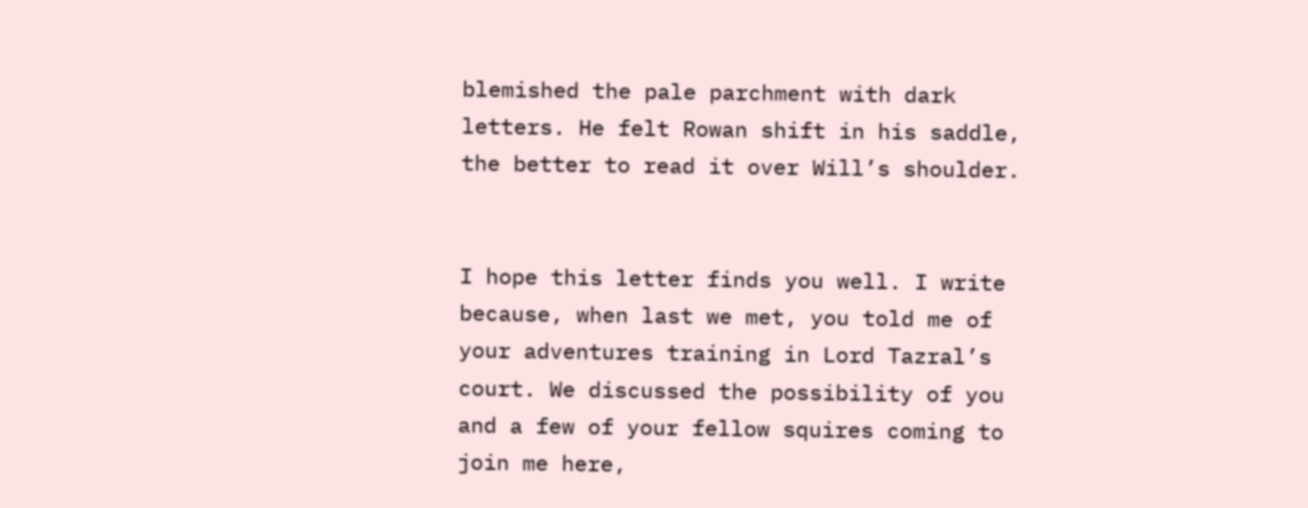blemished the pale parchment with dark letters. He felt Rowan shift in his saddle, the better to read it over Will’s shoulder.


I hope this letter finds you well. I write because, when last we met, you told me of your adventures training in Lord Tazral’s court. We discussed the possibility of you and a few of your fellow squires coming to join me here,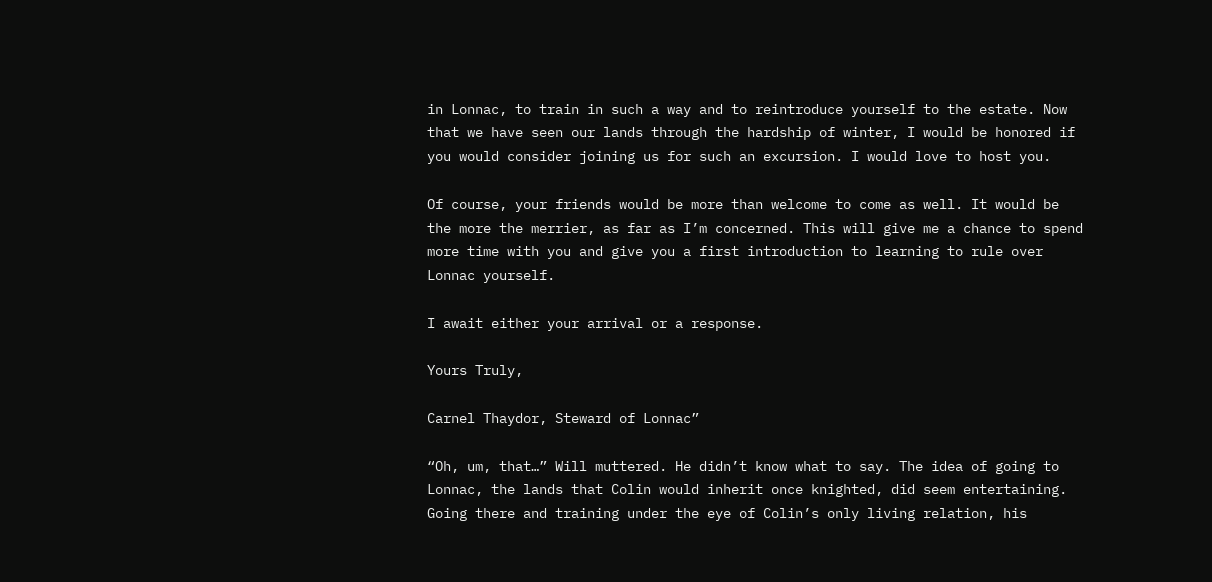in Lonnac, to train in such a way and to reintroduce yourself to the estate. Now that we have seen our lands through the hardship of winter, I would be honored if you would consider joining us for such an excursion. I would love to host you.

Of course, your friends would be more than welcome to come as well. It would be the more the merrier, as far as I’m concerned. This will give me a chance to spend more time with you and give you a first introduction to learning to rule over Lonnac yourself.

I await either your arrival or a response.

Yours Truly,

Carnel Thaydor, Steward of Lonnac”

“Oh, um, that…” Will muttered. He didn’t know what to say. The idea of going to Lonnac, the lands that Colin would inherit once knighted, did seem entertaining. Going there and training under the eye of Colin’s only living relation, his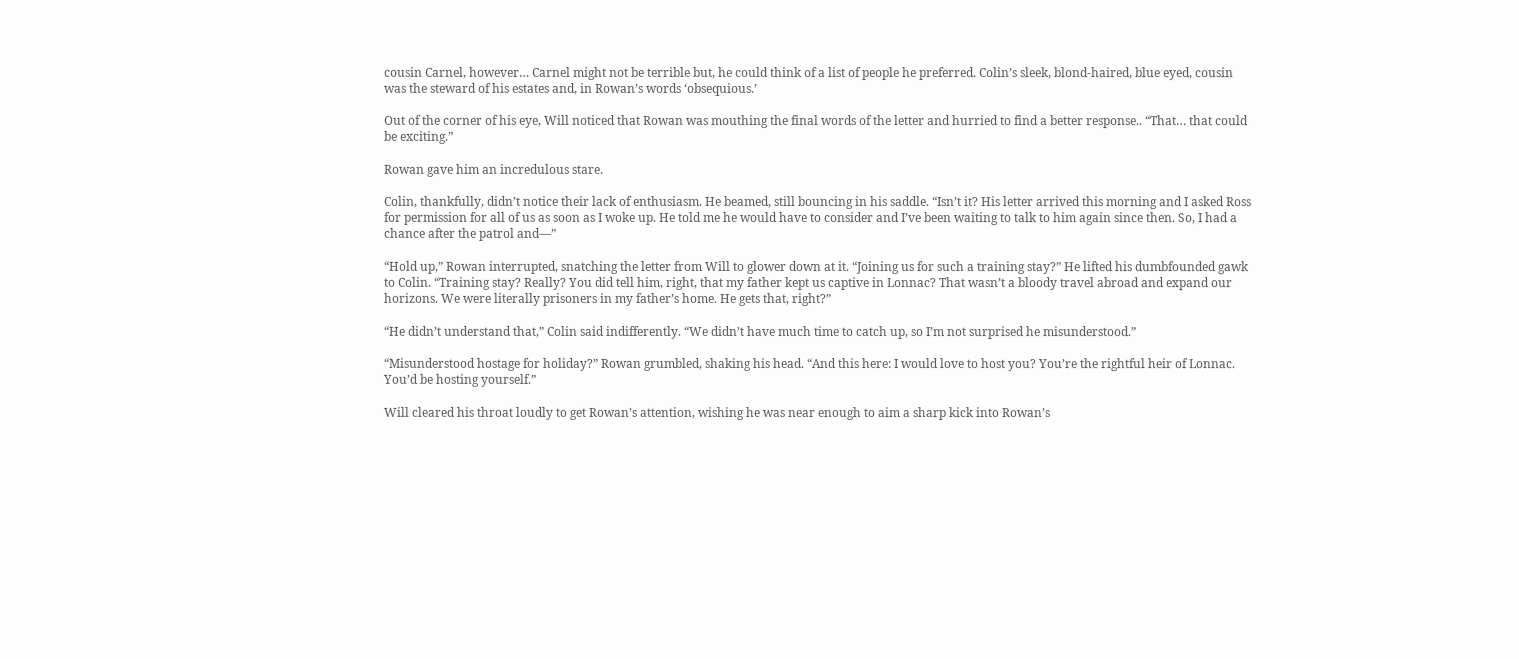cousin Carnel, however… Carnel might not be terrible but, he could think of a list of people he preferred. Colin’s sleek, blond-haired, blue eyed, cousin was the steward of his estates and, in Rowan’s words ‘obsequious.’

Out of the corner of his eye, Will noticed that Rowan was mouthing the final words of the letter and hurried to find a better response.. “That… that could be exciting.”

Rowan gave him an incredulous stare.

Colin, thankfully, didn’t notice their lack of enthusiasm. He beamed, still bouncing in his saddle. “Isn’t it? His letter arrived this morning and I asked Ross for permission for all of us as soon as I woke up. He told me he would have to consider and I’ve been waiting to talk to him again since then. So, I had a chance after the patrol and—”

“Hold up,” Rowan interrupted, snatching the letter from Will to glower down at it. “Joining us for such a training stay?” He lifted his dumbfounded gawk to Colin. “Training stay? Really? You did tell him, right, that my father kept us captive in Lonnac? That wasn’t a bloody travel abroad and expand our horizons. We were literally prisoners in my father’s home. He gets that, right?”

“He didn’t understand that,” Colin said indifferently. “We didn’t have much time to catch up, so I’m not surprised he misunderstood.”

“Misunderstood hostage for holiday?” Rowan grumbled, shaking his head. “And this here: I would love to host you? You’re the rightful heir of Lonnac. You’d be hosting yourself.”

Will cleared his throat loudly to get Rowan’s attention, wishing he was near enough to aim a sharp kick into Rowan’s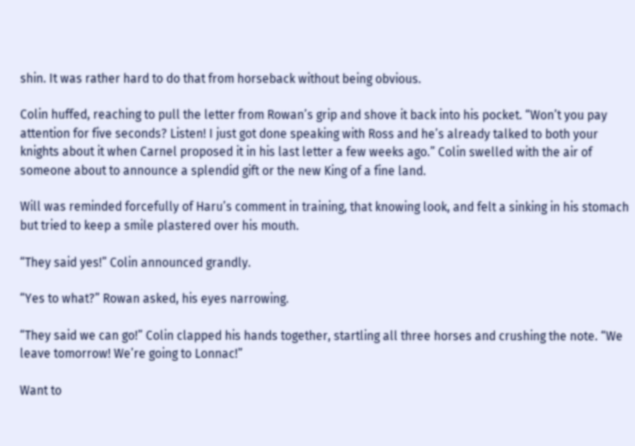shin. It was rather hard to do that from horseback without being obvious.

Colin huffed, reaching to pull the letter from Rowan’s grip and shove it back into his pocket. “Won’t you pay attention for five seconds? Listen! I just got done speaking with Ross and he’s already talked to both your knights about it when Carnel proposed it in his last letter a few weeks ago.” Colin swelled with the air of someone about to announce a splendid gift or the new King of a fine land.

Will was reminded forcefully of Haru’s comment in training, that knowing look, and felt a sinking in his stomach but tried to keep a smile plastered over his mouth.

“They said yes!” Colin announced grandly.

“Yes to what?” Rowan asked, his eyes narrowing.

“They said we can go!” Colin clapped his hands together, startling all three horses and crushing the note. “We leave tomorrow! We’re going to Lonnac!”

Want to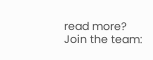read more? Join the team: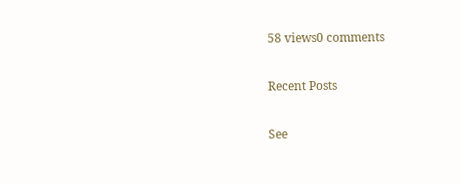58 views0 comments

Recent Posts

See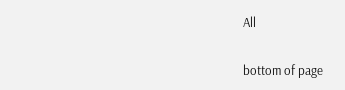All


bottom of page